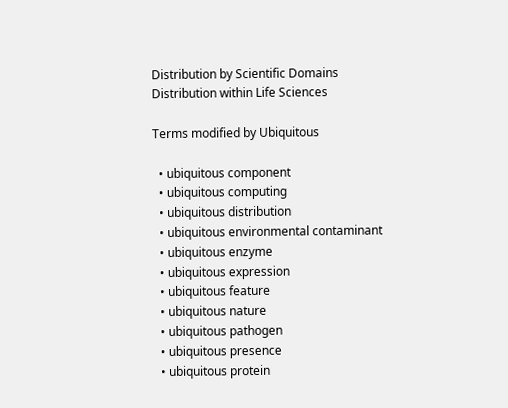Distribution by Scientific Domains
Distribution within Life Sciences

Terms modified by Ubiquitous

  • ubiquitous component
  • ubiquitous computing
  • ubiquitous distribution
  • ubiquitous environmental contaminant
  • ubiquitous enzyme
  • ubiquitous expression
  • ubiquitous feature
  • ubiquitous nature
  • ubiquitous pathogen
  • ubiquitous presence
  • ubiquitous protein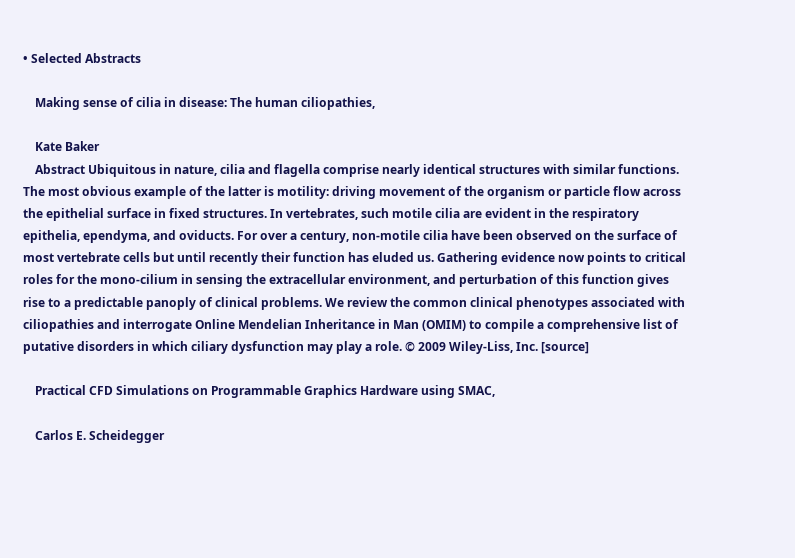• Selected Abstracts

    Making sense of cilia in disease: The human ciliopathies,

    Kate Baker
    Abstract Ubiquitous in nature, cilia and flagella comprise nearly identical structures with similar functions. The most obvious example of the latter is motility: driving movement of the organism or particle flow across the epithelial surface in fixed structures. In vertebrates, such motile cilia are evident in the respiratory epithelia, ependyma, and oviducts. For over a century, non-motile cilia have been observed on the surface of most vertebrate cells but until recently their function has eluded us. Gathering evidence now points to critical roles for the mono-cilium in sensing the extracellular environment, and perturbation of this function gives rise to a predictable panoply of clinical problems. We review the common clinical phenotypes associated with ciliopathies and interrogate Online Mendelian Inheritance in Man (OMIM) to compile a comprehensive list of putative disorders in which ciliary dysfunction may play a role. © 2009 Wiley-Liss, Inc. [source]

    Practical CFD Simulations on Programmable Graphics Hardware using SMAC,

    Carlos E. Scheidegger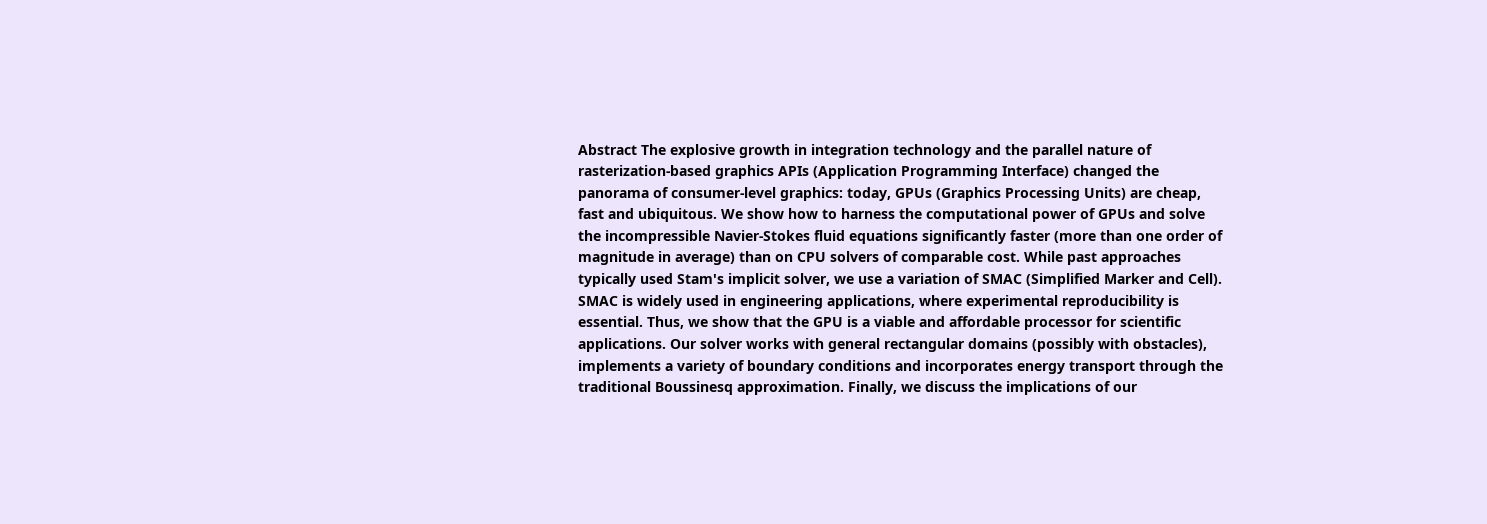Abstract The explosive growth in integration technology and the parallel nature of rasterization-based graphics APIs (Application Programming Interface) changed the panorama of consumer-level graphics: today, GPUs (Graphics Processing Units) are cheap, fast and ubiquitous. We show how to harness the computational power of GPUs and solve the incompressible Navier-Stokes fluid equations significantly faster (more than one order of magnitude in average) than on CPU solvers of comparable cost. While past approaches typically used Stam's implicit solver, we use a variation of SMAC (Simplified Marker and Cell). SMAC is widely used in engineering applications, where experimental reproducibility is essential. Thus, we show that the GPU is a viable and affordable processor for scientific applications. Our solver works with general rectangular domains (possibly with obstacles), implements a variety of boundary conditions and incorporates energy transport through the traditional Boussinesq approximation. Finally, we discuss the implications of our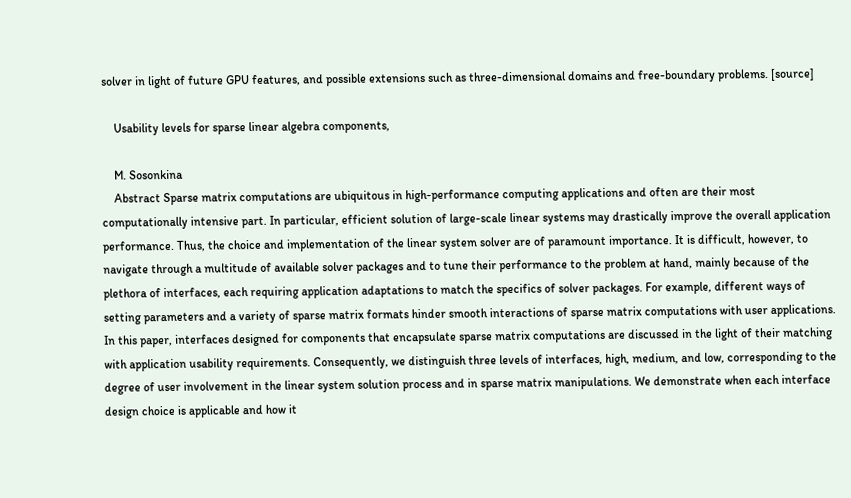solver in light of future GPU features, and possible extensions such as three-dimensional domains and free-boundary problems. [source]

    Usability levels for sparse linear algebra components,

    M. Sosonkina
    Abstract Sparse matrix computations are ubiquitous in high-performance computing applications and often are their most computationally intensive part. In particular, efficient solution of large-scale linear systems may drastically improve the overall application performance. Thus, the choice and implementation of the linear system solver are of paramount importance. It is difficult, however, to navigate through a multitude of available solver packages and to tune their performance to the problem at hand, mainly because of the plethora of interfaces, each requiring application adaptations to match the specifics of solver packages. For example, different ways of setting parameters and a variety of sparse matrix formats hinder smooth interactions of sparse matrix computations with user applications. In this paper, interfaces designed for components that encapsulate sparse matrix computations are discussed in the light of their matching with application usability requirements. Consequently, we distinguish three levels of interfaces, high, medium, and low, corresponding to the degree of user involvement in the linear system solution process and in sparse matrix manipulations. We demonstrate when each interface design choice is applicable and how it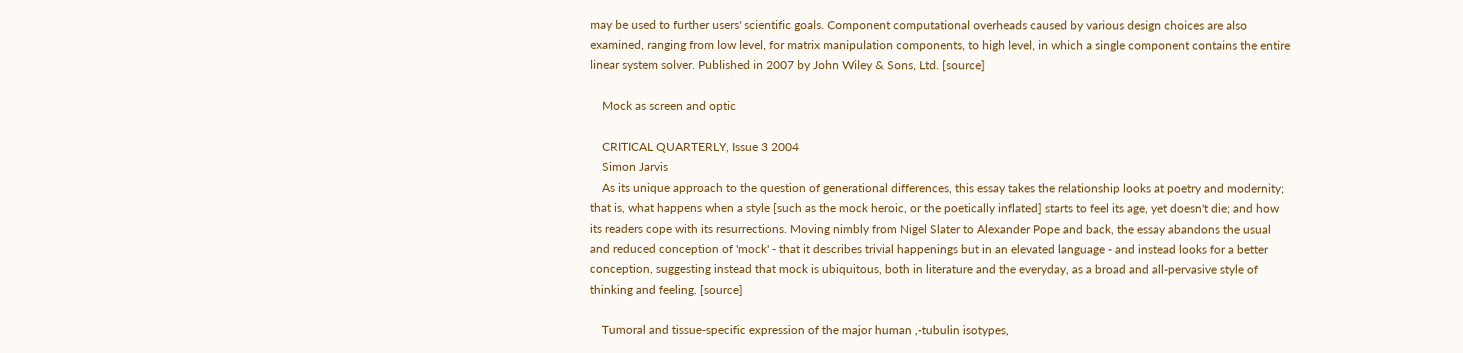may be used to further users' scientific goals. Component computational overheads caused by various design choices are also examined, ranging from low level, for matrix manipulation components, to high level, in which a single component contains the entire linear system solver. Published in 2007 by John Wiley & Sons, Ltd. [source]

    Mock as screen and optic

    CRITICAL QUARTERLY, Issue 3 2004
    Simon Jarvis
    As its unique approach to the question of generational differences, this essay takes the relationship looks at poetry and modernity; that is, what happens when a style [such as the mock heroic, or the poetically inflated] starts to feel its age, yet doesn't die; and how its readers cope with its resurrections. Moving nimbly from Nigel Slater to Alexander Pope and back, the essay abandons the usual and reduced conception of 'mock' - that it describes trivial happenings but in an elevated language - and instead looks for a better conception, suggesting instead that mock is ubiquitous, both in literature and the everyday, as a broad and all-pervasive style of thinking and feeling. [source]

    Tumoral and tissue-specific expression of the major human ,-tubulin isotypes,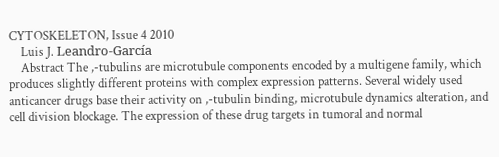CYTOSKELETON, Issue 4 2010
    Luis J. Leandro-García
    Abstract The ,-tubulins are microtubule components encoded by a multigene family, which produces slightly different proteins with complex expression patterns. Several widely used anticancer drugs base their activity on ,-tubulin binding, microtubule dynamics alteration, and cell division blockage. The expression of these drug targets in tumoral and normal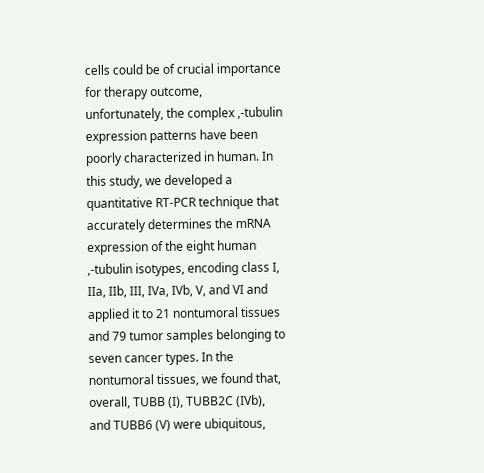cells could be of crucial importance for therapy outcome, unfortunately, the complex ,-tubulin expression patterns have been poorly characterized in human. In this study, we developed a quantitative RT-PCR technique that accurately determines the mRNA expression of the eight human ,-tubulin isotypes, encoding class I, IIa, IIb, III, IVa, IVb, V, and VI and applied it to 21 nontumoral tissues and 79 tumor samples belonging to seven cancer types. In the nontumoral tissues, we found that, overall, TUBB (I), TUBB2C (IVb), and TUBB6 (V) were ubiquitous,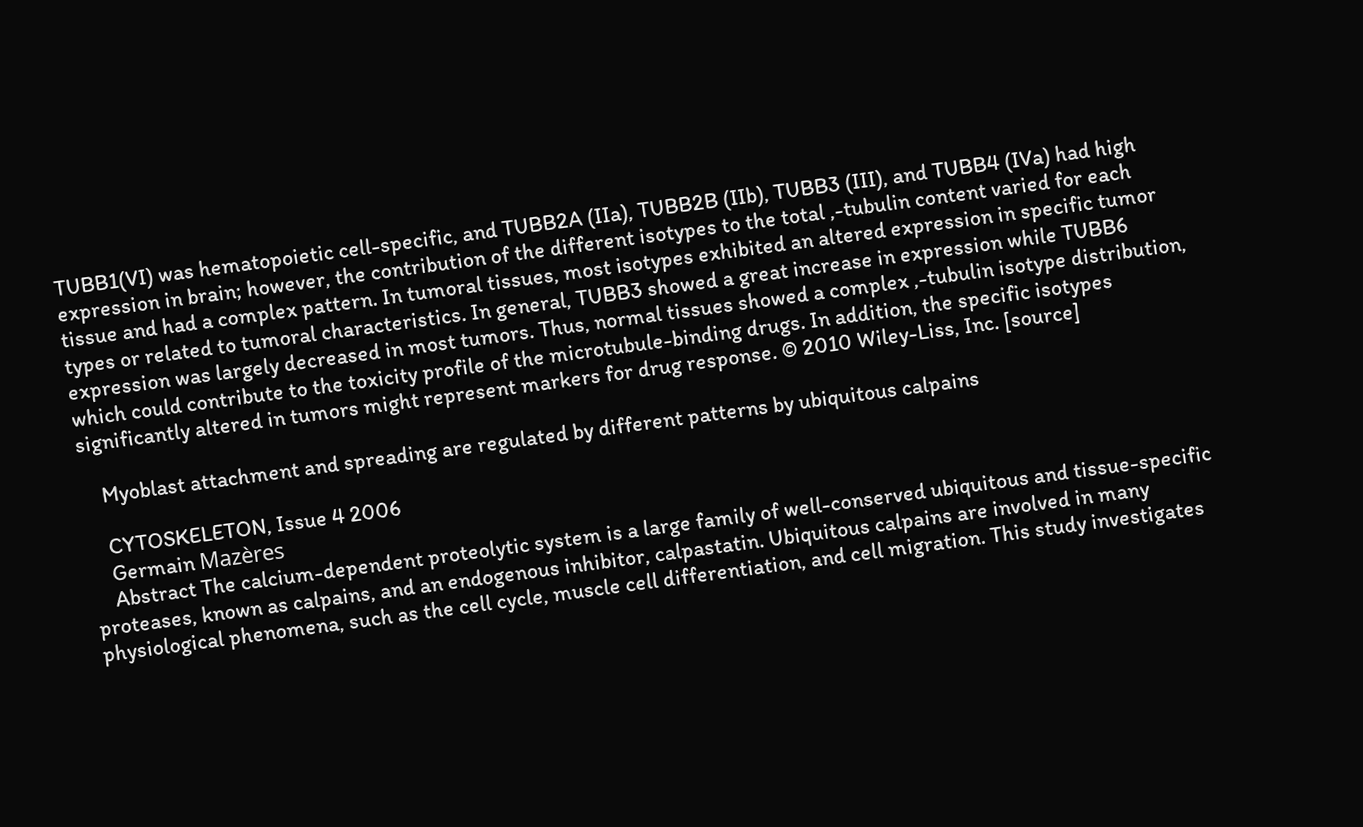TUBB1(VI) was hematopoietic cell-specific, and TUBB2A (IIa), TUBB2B (IIb), TUBB3 (III), and TUBB4 (IVa) had high expression in brain; however, the contribution of the different isotypes to the total ,-tubulin content varied for each tissue and had a complex pattern. In tumoral tissues, most isotypes exhibited an altered expression in specific tumor types or related to tumoral characteristics. In general, TUBB3 showed a great increase in expression while TUBB6 expression was largely decreased in most tumors. Thus, normal tissues showed a complex ,-tubulin isotype distribution, which could contribute to the toxicity profile of the microtubule-binding drugs. In addition, the specific isotypes significantly altered in tumors might represent markers for drug response. © 2010 Wiley-Liss, Inc. [source]

    Myoblast attachment and spreading are regulated by different patterns by ubiquitous calpains

    CYTOSKELETON, Issue 4 2006
    Germain Mazères
    Abstract The calcium-dependent proteolytic system is a large family of well-conserved ubiquitous and tissue-specific proteases, known as calpains, and an endogenous inhibitor, calpastatin. Ubiquitous calpains are involved in many physiological phenomena, such as the cell cycle, muscle cell differentiation, and cell migration. This study investigates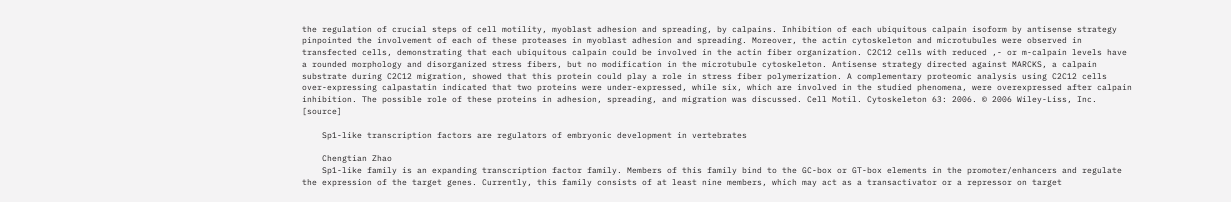the regulation of crucial steps of cell motility, myoblast adhesion and spreading, by calpains. Inhibition of each ubiquitous calpain isoform by antisense strategy pinpointed the involvement of each of these proteases in myoblast adhesion and spreading. Moreover, the actin cytoskeleton and microtubules were observed in transfected cells, demonstrating that each ubiquitous calpain could be involved in the actin fiber organization. C2C12 cells with reduced ,- or m-calpain levels have a rounded morphology and disorganized stress fibers, but no modification in the microtubule cytoskeleton. Antisense strategy directed against MARCKS, a calpain substrate during C2C12 migration, showed that this protein could play a role in stress fiber polymerization. A complementary proteomic analysis using C2C12 cells over-expressing calpastatin indicated that two proteins were under-expressed, while six, which are involved in the studied phenomena, were overexpressed after calpain inhibition. The possible role of these proteins in adhesion, spreading, and migration was discussed. Cell Motil. Cytoskeleton 63: 2006. © 2006 Wiley-Liss, Inc. [source]

    Sp1-like transcription factors are regulators of embryonic development in vertebrates

    Chengtian Zhao
    Sp1-like family is an expanding transcription factor family. Members of this family bind to the GC-box or GT-box elements in the promoter/enhancers and regulate the expression of the target genes. Currently, this family consists of at least nine members, which may act as a transactivator or a repressor on target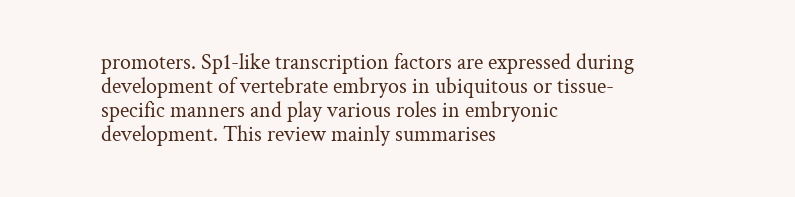promoters. Sp1-like transcription factors are expressed during development of vertebrate embryos in ubiquitous or tissue-specific manners and play various roles in embryonic development. This review mainly summarises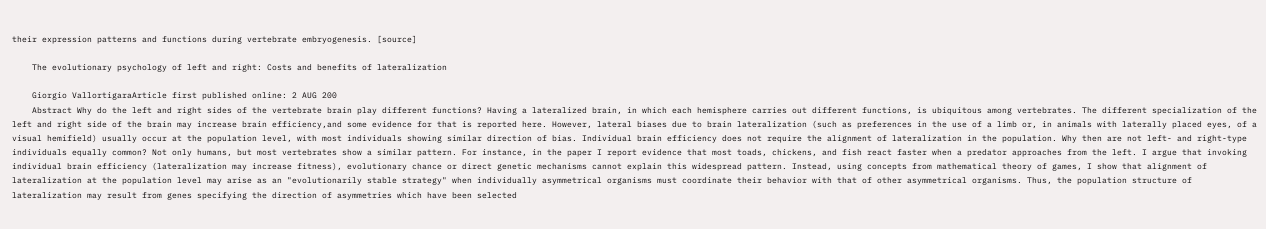their expression patterns and functions during vertebrate embryogenesis. [source]

    The evolutionary psychology of left and right: Costs and benefits of lateralization

    Giorgio VallortigaraArticle first published online: 2 AUG 200
    Abstract Why do the left and right sides of the vertebrate brain play different functions? Having a lateralized brain, in which each hemisphere carries out different functions, is ubiquitous among vertebrates. The different specialization of the left and right side of the brain may increase brain efficiency,and some evidence for that is reported here. However, lateral biases due to brain lateralization (such as preferences in the use of a limb or, in animals with laterally placed eyes, of a visual hemifield) usually occur at the population level, with most individuals showing similar direction of bias. Individual brain efficiency does not require the alignment of lateralization in the population. Why then are not left- and right-type individuals equally common? Not only humans, but most vertebrates show a similar pattern. For instance, in the paper I report evidence that most toads, chickens, and fish react faster when a predator approaches from the left. I argue that invoking individual brain efficiency (lateralization may increase fitness), evolutionary chance or direct genetic mechanisms cannot explain this widespread pattern. Instead, using concepts from mathematical theory of games, I show that alignment of lateralization at the population level may arise as an "evolutionarily stable strategy" when individually asymmetrical organisms must coordinate their behavior with that of other asymmetrical organisms. Thus, the population structure of lateralization may result from genes specifying the direction of asymmetries which have been selected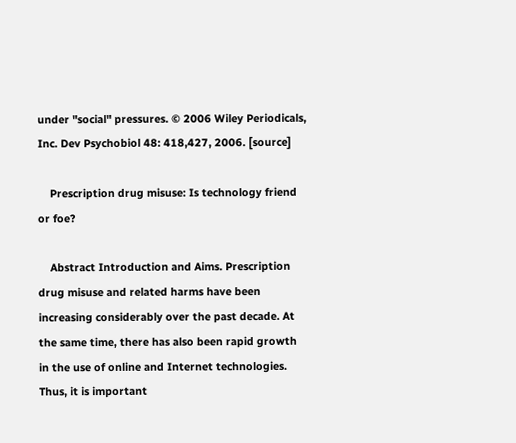under "social" pressures. © 2006 Wiley Periodicals, Inc. Dev Psychobiol 48: 418,427, 2006. [source]

    Prescription drug misuse: Is technology friend or foe?

    Abstract Introduction and Aims. Prescription drug misuse and related harms have been increasing considerably over the past decade. At the same time, there has also been rapid growth in the use of online and Internet technologies. Thus, it is important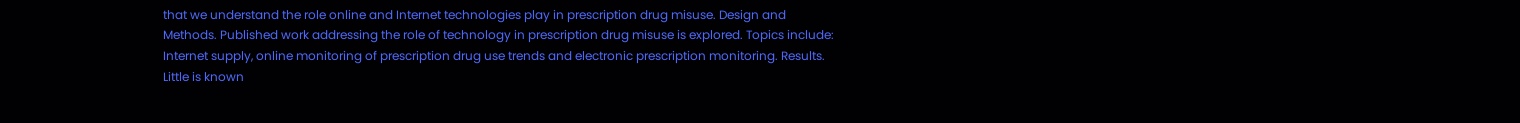that we understand the role online and Internet technologies play in prescription drug misuse. Design and Methods. Published work addressing the role of technology in prescription drug misuse is explored. Topics include: Internet supply, online monitoring of prescription drug use trends and electronic prescription monitoring. Results. Little is known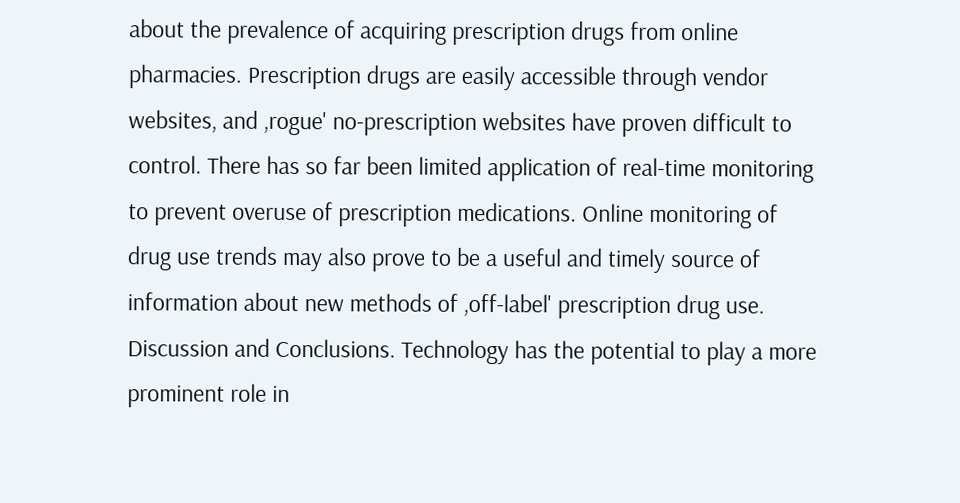about the prevalence of acquiring prescription drugs from online pharmacies. Prescription drugs are easily accessible through vendor websites, and ,rogue' no-prescription websites have proven difficult to control. There has so far been limited application of real-time monitoring to prevent overuse of prescription medications. Online monitoring of drug use trends may also prove to be a useful and timely source of information about new methods of ,off-label' prescription drug use. Discussion and Conclusions. Technology has the potential to play a more prominent role in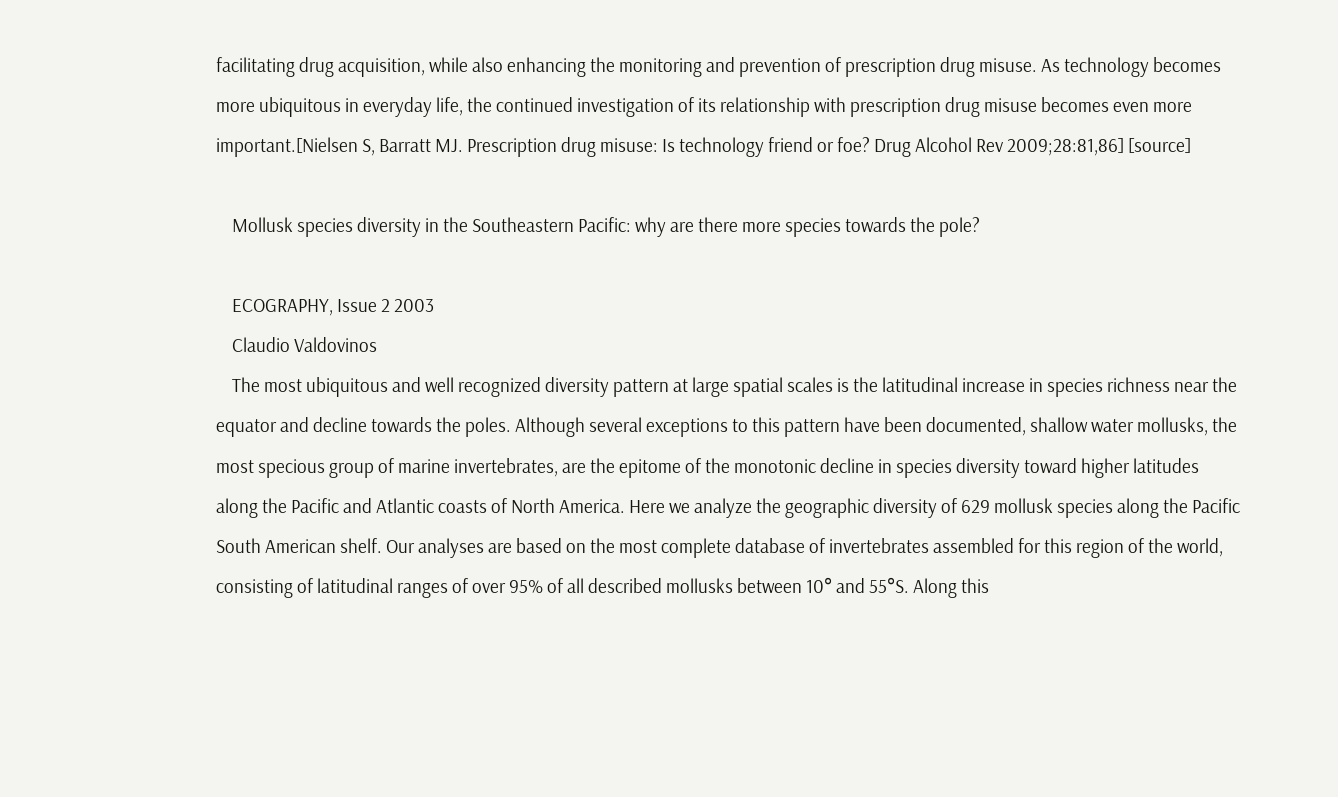facilitating drug acquisition, while also enhancing the monitoring and prevention of prescription drug misuse. As technology becomes more ubiquitous in everyday life, the continued investigation of its relationship with prescription drug misuse becomes even more important.[Nielsen S, Barratt MJ. Prescription drug misuse: Is technology friend or foe? Drug Alcohol Rev 2009;28:81,86] [source]

    Mollusk species diversity in the Southeastern Pacific: why are there more species towards the pole?

    ECOGRAPHY, Issue 2 2003
    Claudio Valdovinos
    The most ubiquitous and well recognized diversity pattern at large spatial scales is the latitudinal increase in species richness near the equator and decline towards the poles. Although several exceptions to this pattern have been documented, shallow water mollusks, the most specious group of marine invertebrates, are the epitome of the monotonic decline in species diversity toward higher latitudes along the Pacific and Atlantic coasts of North America. Here we analyze the geographic diversity of 629 mollusk species along the Pacific South American shelf. Our analyses are based on the most complete database of invertebrates assembled for this region of the world, consisting of latitudinal ranges of over 95% of all described mollusks between 10° and 55°S. Along this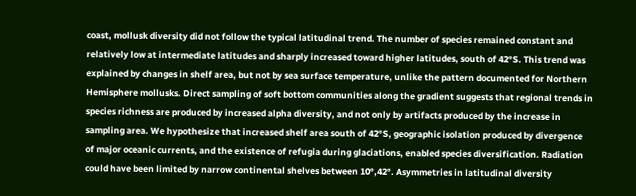coast, mollusk diversity did not follow the typical latitudinal trend. The number of species remained constant and relatively low at intermediate latitudes and sharply increased toward higher latitudes, south of 42°S. This trend was explained by changes in shelf area, but not by sea surface temperature, unlike the pattern documented for Northern Hemisphere mollusks. Direct sampling of soft bottom communities along the gradient suggests that regional trends in species richness are produced by increased alpha diversity, and not only by artifacts produced by the increase in sampling area. We hypothesize that increased shelf area south of 42°S, geographic isolation produced by divergence of major oceanic currents, and the existence of refugia during glaciations, enabled species diversification. Radiation could have been limited by narrow continental shelves between 10°,42°. Asymmetries in latitudinal diversity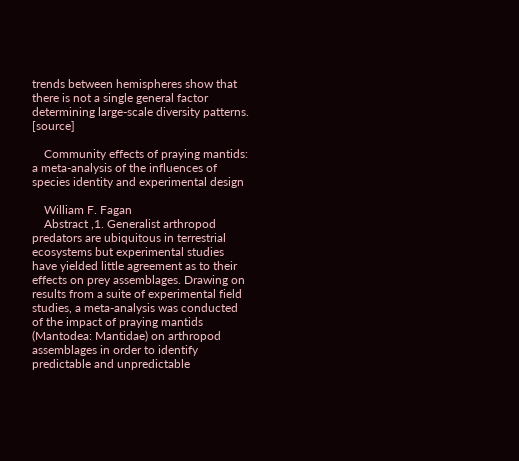trends between hemispheres show that there is not a single general factor determining large-scale diversity patterns. [source]

    Community effects of praying mantids: a meta-analysis of the influences of species identity and experimental design

    William F. Fagan
    Abstract ,1. Generalist arthropod predators are ubiquitous in terrestrial ecosystems but experimental studies have yielded little agreement as to their effects on prey assemblages. Drawing on results from a suite of experimental field studies, a meta-analysis was conducted of the impact of praying mantids (Mantodea: Mantidae) on arthropod assemblages in order to identify predictable and unpredictable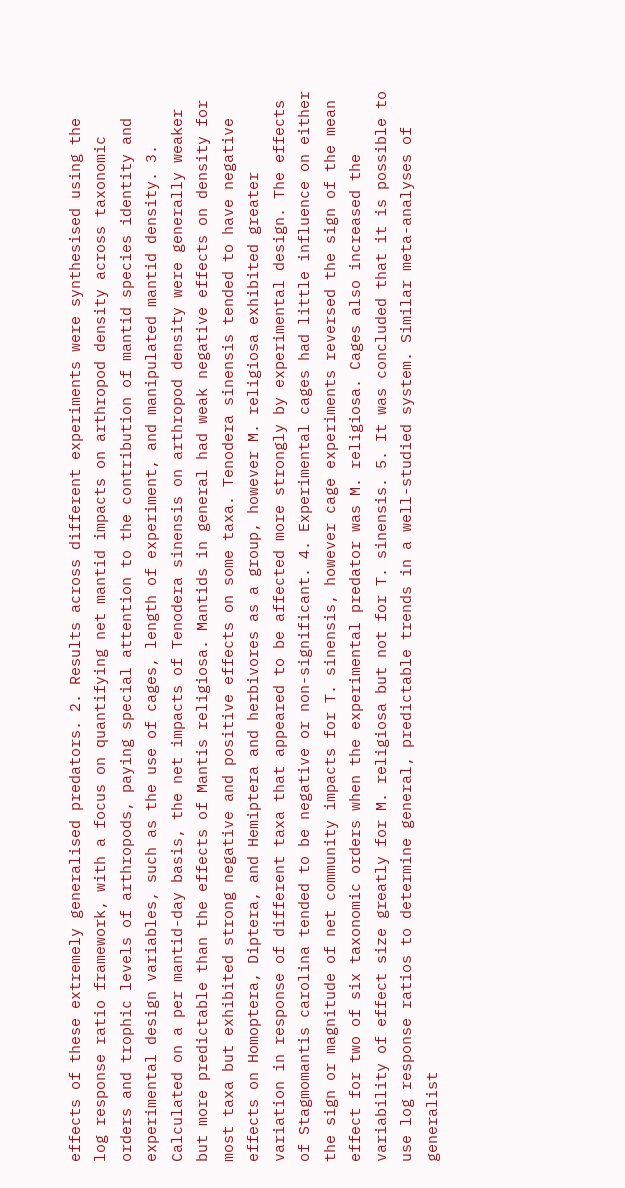effects of these extremely generalised predators. 2. Results across different experiments were synthesised using the log response ratio framework, with a focus on quantifying net mantid impacts on arthropod density across taxonomic orders and trophic levels of arthropods, paying special attention to the contribution of mantid species identity and experimental design variables, such as the use of cages, length of experiment, and manipulated mantid density. 3. Calculated on a per mantid-day basis, the net impacts of Tenodera sinensis on arthropod density were generally weaker but more predictable than the effects of Mantis religiosa. Mantids in general had weak negative effects on density for most taxa but exhibited strong negative and positive effects on some taxa. Tenodera sinensis tended to have negative effects on Homoptera, Diptera, and Hemiptera and herbivores as a group, however M. religiosa exhibited greater variation in response of different taxa that appeared to be affected more strongly by experimental design. The effects of Stagmomantis carolina tended to be negative or non-significant. 4. Experimental cages had little influence on either the sign or magnitude of net community impacts for T. sinensis, however cage experiments reversed the sign of the mean effect for two of six taxonomic orders when the experimental predator was M. religiosa. Cages also increased the variability of effect size greatly for M. religiosa but not for T. sinensis. 5. It was concluded that it is possible to use log response ratios to determine general, predictable trends in a well-studied system. Similar meta-analyses of generalist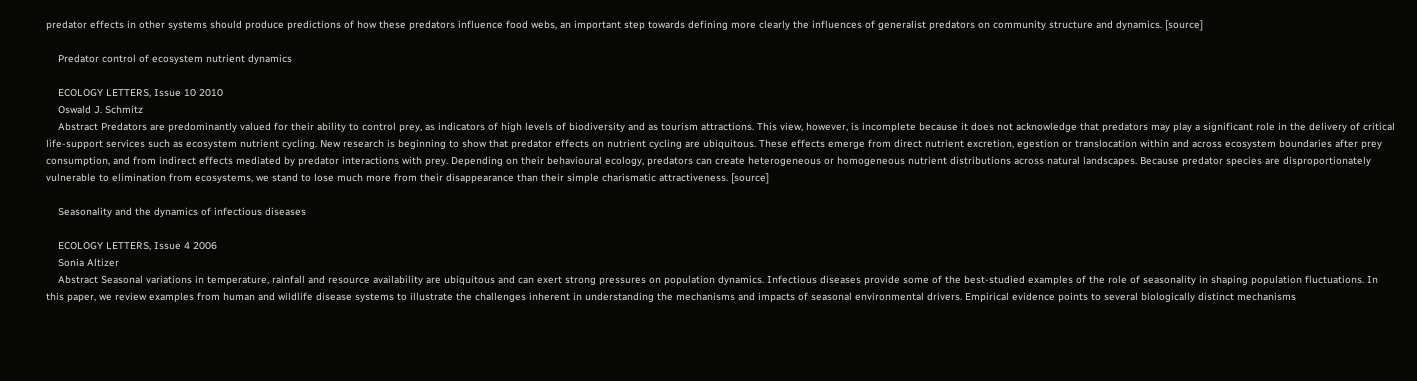predator effects in other systems should produce predictions of how these predators influence food webs, an important step towards defining more clearly the influences of generalist predators on community structure and dynamics. [source]

    Predator control of ecosystem nutrient dynamics

    ECOLOGY LETTERS, Issue 10 2010
    Oswald J. Schmitz
    Abstract Predators are predominantly valued for their ability to control prey, as indicators of high levels of biodiversity and as tourism attractions. This view, however, is incomplete because it does not acknowledge that predators may play a significant role in the delivery of critical life-support services such as ecosystem nutrient cycling. New research is beginning to show that predator effects on nutrient cycling are ubiquitous. These effects emerge from direct nutrient excretion, egestion or translocation within and across ecosystem boundaries after prey consumption, and from indirect effects mediated by predator interactions with prey. Depending on their behavioural ecology, predators can create heterogeneous or homogeneous nutrient distributions across natural landscapes. Because predator species are disproportionately vulnerable to elimination from ecosystems, we stand to lose much more from their disappearance than their simple charismatic attractiveness. [source]

    Seasonality and the dynamics of infectious diseases

    ECOLOGY LETTERS, Issue 4 2006
    Sonia Altizer
    Abstract Seasonal variations in temperature, rainfall and resource availability are ubiquitous and can exert strong pressures on population dynamics. Infectious diseases provide some of the best-studied examples of the role of seasonality in shaping population fluctuations. In this paper, we review examples from human and wildlife disease systems to illustrate the challenges inherent in understanding the mechanisms and impacts of seasonal environmental drivers. Empirical evidence points to several biologically distinct mechanisms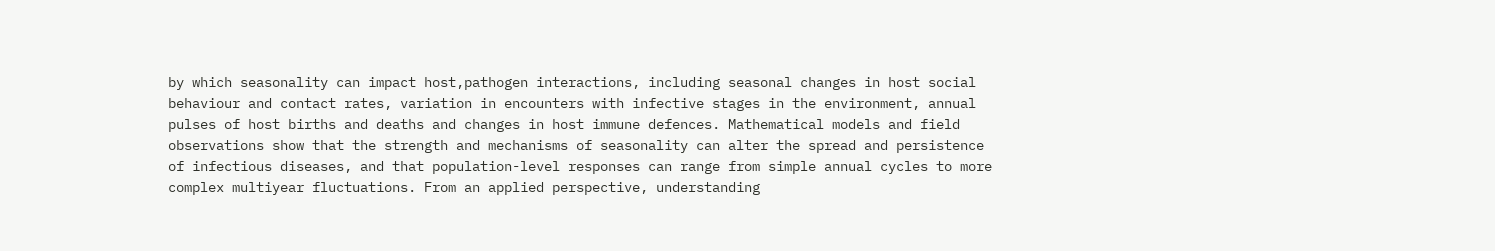by which seasonality can impact host,pathogen interactions, including seasonal changes in host social behaviour and contact rates, variation in encounters with infective stages in the environment, annual pulses of host births and deaths and changes in host immune defences. Mathematical models and field observations show that the strength and mechanisms of seasonality can alter the spread and persistence of infectious diseases, and that population-level responses can range from simple annual cycles to more complex multiyear fluctuations. From an applied perspective, understanding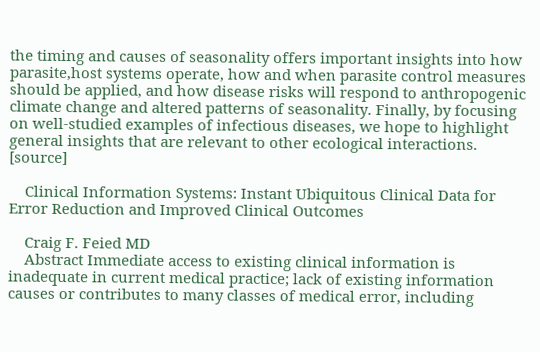the timing and causes of seasonality offers important insights into how parasite,host systems operate, how and when parasite control measures should be applied, and how disease risks will respond to anthropogenic climate change and altered patterns of seasonality. Finally, by focusing on well-studied examples of infectious diseases, we hope to highlight general insights that are relevant to other ecological interactions. [source]

    Clinical Information Systems: Instant Ubiquitous Clinical Data for Error Reduction and Improved Clinical Outcomes

    Craig F. Feied MD
    Abstract Immediate access to existing clinical information is inadequate in current medical practice; lack of existing information causes or contributes to many classes of medical error, including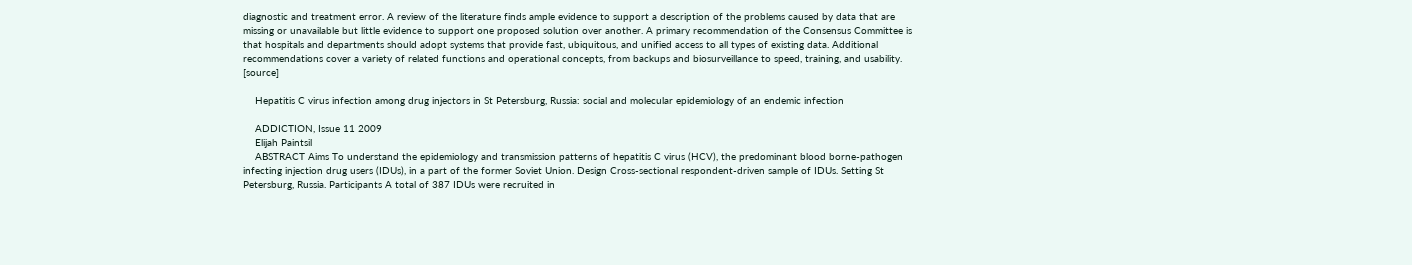diagnostic and treatment error. A review of the literature finds ample evidence to support a description of the problems caused by data that are missing or unavailable but little evidence to support one proposed solution over another. A primary recommendation of the Consensus Committee is that hospitals and departments should adopt systems that provide fast, ubiquitous, and unified access to all types of existing data. Additional recommendations cover a variety of related functions and operational concepts, from backups and biosurveillance to speed, training, and usability. [source]

    Hepatitis C virus infection among drug injectors in St Petersburg, Russia: social and molecular epidemiology of an endemic infection

    ADDICTION, Issue 11 2009
    Elijah Paintsil
    ABSTRACT Aims To understand the epidemiology and transmission patterns of hepatitis C virus (HCV), the predominant blood borne-pathogen infecting injection drug users (IDUs), in a part of the former Soviet Union. Design Cross-sectional respondent-driven sample of IDUs. Setting St Petersburg, Russia. Participants A total of 387 IDUs were recruited in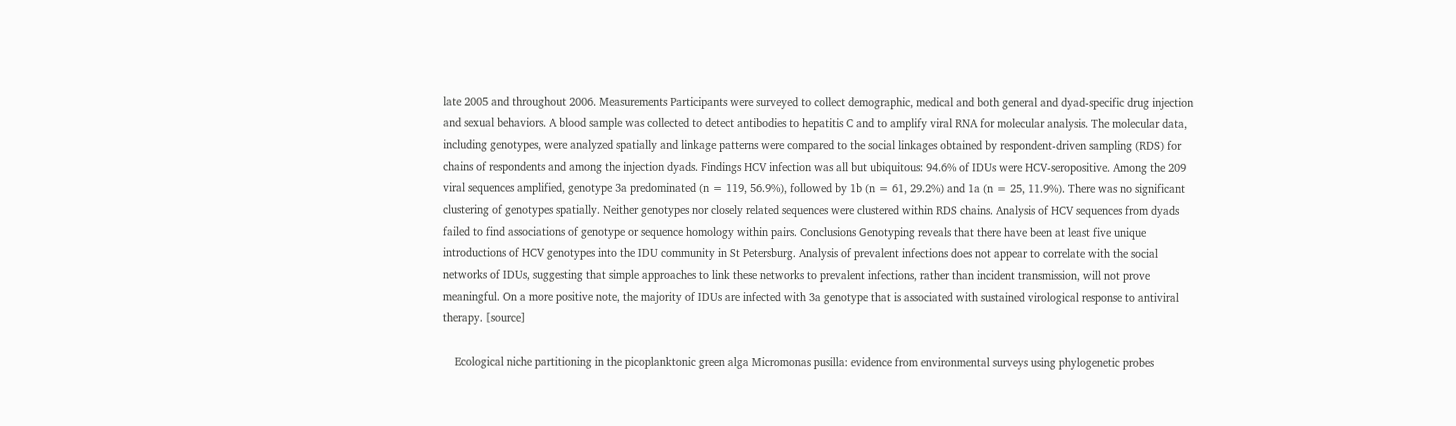late 2005 and throughout 2006. Measurements Participants were surveyed to collect demographic, medical and both general and dyad-specific drug injection and sexual behaviors. A blood sample was collected to detect antibodies to hepatitis C and to amplify viral RNA for molecular analysis. The molecular data, including genotypes, were analyzed spatially and linkage patterns were compared to the social linkages obtained by respondent-driven sampling (RDS) for chains of respondents and among the injection dyads. Findings HCV infection was all but ubiquitous: 94.6% of IDUs were HCV-seropositive. Among the 209 viral sequences amplified, genotype 3a predominated (n = 119, 56.9%), followed by 1b (n = 61, 29.2%) and 1a (n = 25, 11.9%). There was no significant clustering of genotypes spatially. Neither genotypes nor closely related sequences were clustered within RDS chains. Analysis of HCV sequences from dyads failed to find associations of genotype or sequence homology within pairs. Conclusions Genotyping reveals that there have been at least five unique introductions of HCV genotypes into the IDU community in St Petersburg. Analysis of prevalent infections does not appear to correlate with the social networks of IDUs, suggesting that simple approaches to link these networks to prevalent infections, rather than incident transmission, will not prove meaningful. On a more positive note, the majority of IDUs are infected with 3a genotype that is associated with sustained virological response to antiviral therapy. [source]

    Ecological niche partitioning in the picoplanktonic green alga Micromonas pusilla: evidence from environmental surveys using phylogenetic probes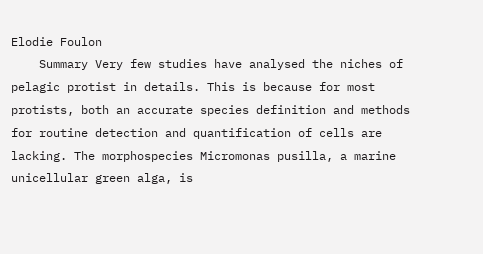Elodie Foulon
    Summary Very few studies have analysed the niches of pelagic protist in details. This is because for most protists, both an accurate species definition and methods for routine detection and quantification of cells are lacking. The morphospecies Micromonas pusilla, a marine unicellular green alga, is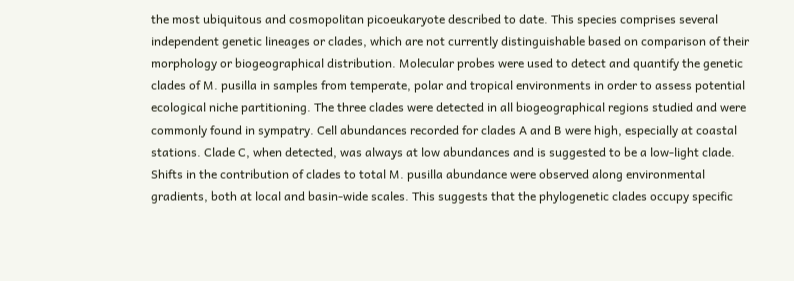the most ubiquitous and cosmopolitan picoeukaryote described to date. This species comprises several independent genetic lineages or clades, which are not currently distinguishable based on comparison of their morphology or biogeographical distribution. Molecular probes were used to detect and quantify the genetic clades of M. pusilla in samples from temperate, polar and tropical environments in order to assess potential ecological niche partitioning. The three clades were detected in all biogeographical regions studied and were commonly found in sympatry. Cell abundances recorded for clades A and B were high, especially at coastal stations. Clade C, when detected, was always at low abundances and is suggested to be a low-light clade. Shifts in the contribution of clades to total M. pusilla abundance were observed along environmental gradients, both at local and basin-wide scales. This suggests that the phylogenetic clades occupy specific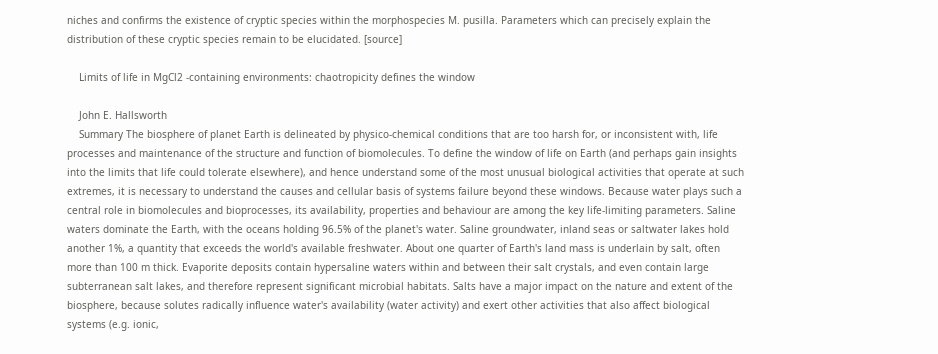niches and confirms the existence of cryptic species within the morphospecies M. pusilla. Parameters which can precisely explain the distribution of these cryptic species remain to be elucidated. [source]

    Limits of life in MgCl2 -containing environments: chaotropicity defines the window

    John E. Hallsworth
    Summary The biosphere of planet Earth is delineated by physico-chemical conditions that are too harsh for, or inconsistent with, life processes and maintenance of the structure and function of biomolecules. To define the window of life on Earth (and perhaps gain insights into the limits that life could tolerate elsewhere), and hence understand some of the most unusual biological activities that operate at such extremes, it is necessary to understand the causes and cellular basis of systems failure beyond these windows. Because water plays such a central role in biomolecules and bioprocesses, its availability, properties and behaviour are among the key life-limiting parameters. Saline waters dominate the Earth, with the oceans holding 96.5% of the planet's water. Saline groundwater, inland seas or saltwater lakes hold another 1%, a quantity that exceeds the world's available freshwater. About one quarter of Earth's land mass is underlain by salt, often more than 100 m thick. Evaporite deposits contain hypersaline waters within and between their salt crystals, and even contain large subterranean salt lakes, and therefore represent significant microbial habitats. Salts have a major impact on the nature and extent of the biosphere, because solutes radically influence water's availability (water activity) and exert other activities that also affect biological systems (e.g. ionic,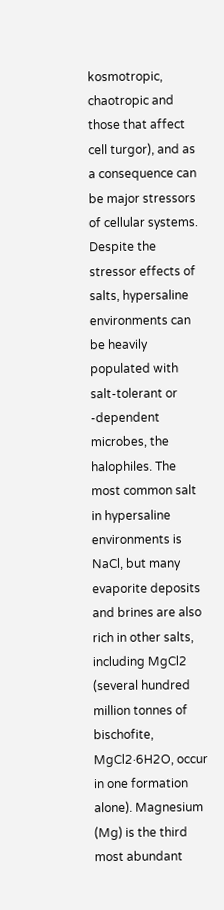kosmotropic, chaotropic and those that affect cell turgor), and as a consequence can be major stressors of cellular systems. Despite the stressor effects of salts, hypersaline environments can be heavily populated with salt-tolerant or -dependent microbes, the halophiles. The most common salt in hypersaline environments is NaCl, but many evaporite deposits and brines are also rich in other salts, including MgCl2 (several hundred million tonnes of bischofite, MgCl2·6H2O, occur in one formation alone). Magnesium (Mg) is the third most abundant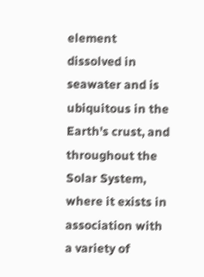element dissolved in seawater and is ubiquitous in the Earth's crust, and throughout the Solar System, where it exists in association with a variety of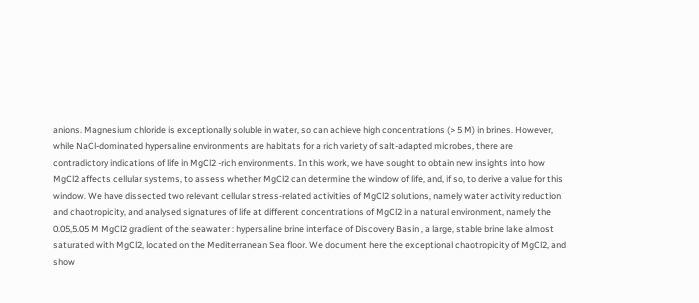anions. Magnesium chloride is exceptionally soluble in water, so can achieve high concentrations (> 5 M) in brines. However, while NaCl-dominated hypersaline environments are habitats for a rich variety of salt-adapted microbes, there are contradictory indications of life in MgCl2 -rich environments. In this work, we have sought to obtain new insights into how MgCl2 affects cellular systems, to assess whether MgCl2 can determine the window of life, and, if so, to derive a value for this window. We have dissected two relevant cellular stress-related activities of MgCl2 solutions, namely water activity reduction and chaotropicity, and analysed signatures of life at different concentrations of MgCl2 in a natural environment, namely the 0.05,5.05 M MgCl2 gradient of the seawater : hypersaline brine interface of Discovery Basin , a large, stable brine lake almost saturated with MgCl2, located on the Mediterranean Sea floor. We document here the exceptional chaotropicity of MgCl2, and show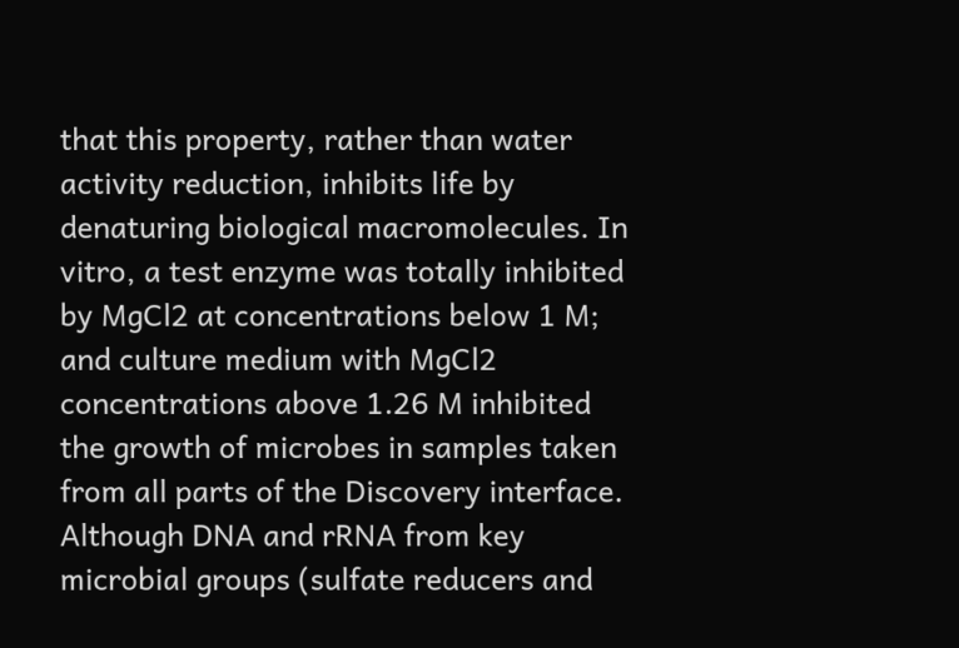that this property, rather than water activity reduction, inhibits life by denaturing biological macromolecules. In vitro, a test enzyme was totally inhibited by MgCl2 at concentrations below 1 M; and culture medium with MgCl2 concentrations above 1.26 M inhibited the growth of microbes in samples taken from all parts of the Discovery interface. Although DNA and rRNA from key microbial groups (sulfate reducers and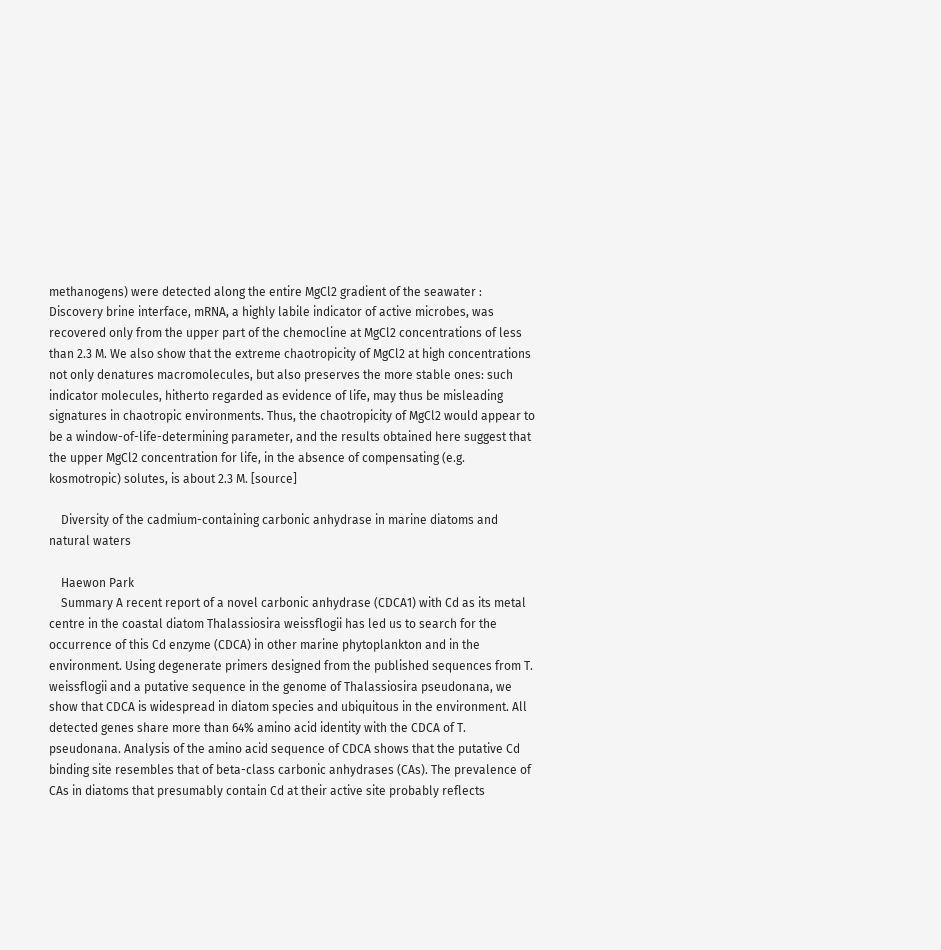methanogens) were detected along the entire MgCl2 gradient of the seawater : Discovery brine interface, mRNA, a highly labile indicator of active microbes, was recovered only from the upper part of the chemocline at MgCl2 concentrations of less than 2.3 M. We also show that the extreme chaotropicity of MgCl2 at high concentrations not only denatures macromolecules, but also preserves the more stable ones: such indicator molecules, hitherto regarded as evidence of life, may thus be misleading signatures in chaotropic environments. Thus, the chaotropicity of MgCl2 would appear to be a window-of-life-determining parameter, and the results obtained here suggest that the upper MgCl2 concentration for life, in the absence of compensating (e.g. kosmotropic) solutes, is about 2.3 M. [source]

    Diversity of the cadmium-containing carbonic anhydrase in marine diatoms and natural waters

    Haewon Park
    Summary A recent report of a novel carbonic anhydrase (CDCA1) with Cd as its metal centre in the coastal diatom Thalassiosira weissflogii has led us to search for the occurrence of this Cd enzyme (CDCA) in other marine phytoplankton and in the environment. Using degenerate primers designed from the published sequences from T. weissflogii and a putative sequence in the genome of Thalassiosira pseudonana, we show that CDCA is widespread in diatom species and ubiquitous in the environment. All detected genes share more than 64% amino acid identity with the CDCA of T. pseudonana. Analysis of the amino acid sequence of CDCA shows that the putative Cd binding site resembles that of beta-class carbonic anhydrases (CAs). The prevalence of CAs in diatoms that presumably contain Cd at their active site probably reflects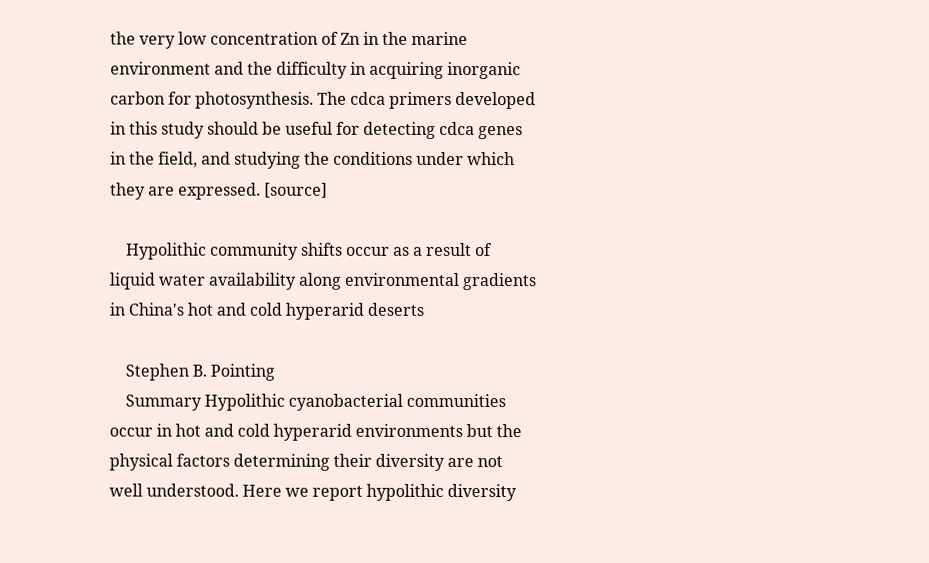the very low concentration of Zn in the marine environment and the difficulty in acquiring inorganic carbon for photosynthesis. The cdca primers developed in this study should be useful for detecting cdca genes in the field, and studying the conditions under which they are expressed. [source]

    Hypolithic community shifts occur as a result of liquid water availability along environmental gradients in China's hot and cold hyperarid deserts

    Stephen B. Pointing
    Summary Hypolithic cyanobacterial communities occur in hot and cold hyperarid environments but the physical factors determining their diversity are not well understood. Here we report hypolithic diversity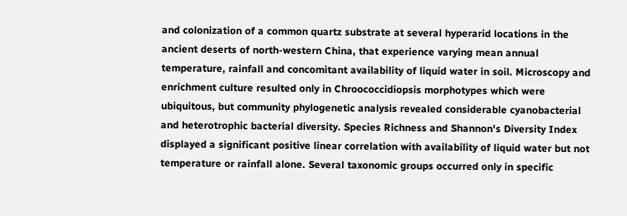and colonization of a common quartz substrate at several hyperarid locations in the ancient deserts of north-western China, that experience varying mean annual temperature, rainfall and concomitant availability of liquid water in soil. Microscopy and enrichment culture resulted only in Chroococcidiopsis morphotypes which were ubiquitous, but community phylogenetic analysis revealed considerable cyanobacterial and heterotrophic bacterial diversity. Species Richness and Shannon's Diversity Index displayed a significant positive linear correlation with availability of liquid water but not temperature or rainfall alone. Several taxonomic groups occurred only in specific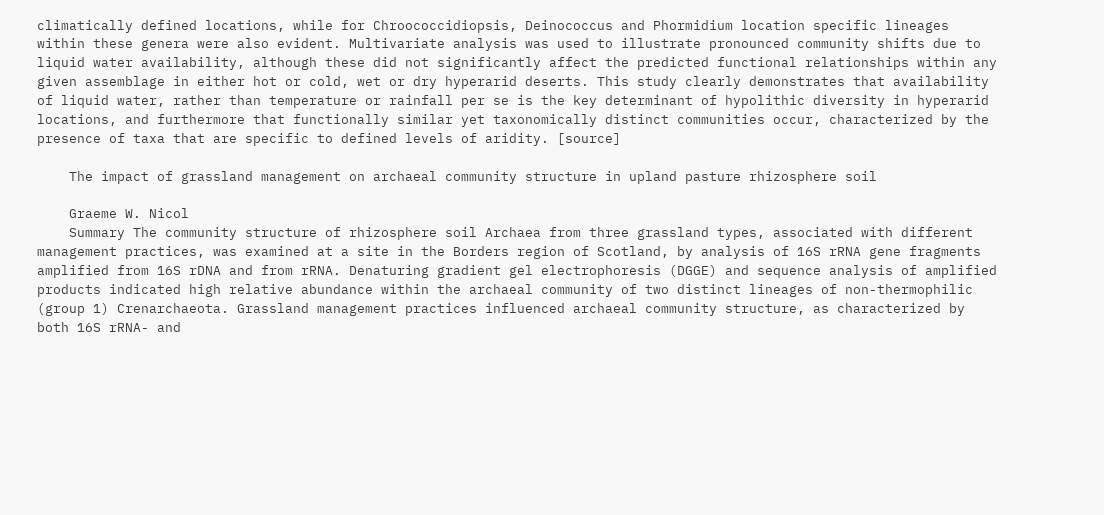climatically defined locations, while for Chroococcidiopsis, Deinococcus and Phormidium location specific lineages within these genera were also evident. Multivariate analysis was used to illustrate pronounced community shifts due to liquid water availability, although these did not significantly affect the predicted functional relationships within any given assemblage in either hot or cold, wet or dry hyperarid deserts. This study clearly demonstrates that availability of liquid water, rather than temperature or rainfall per se is the key determinant of hypolithic diversity in hyperarid locations, and furthermore that functionally similar yet taxonomically distinct communities occur, characterized by the presence of taxa that are specific to defined levels of aridity. [source]

    The impact of grassland management on archaeal community structure in upland pasture rhizosphere soil

    Graeme W. Nicol
    Summary The community structure of rhizosphere soil Archaea from three grassland types, associated with different management practices, was examined at a site in the Borders region of Scotland, by analysis of 16S rRNA gene fragments amplified from 16S rDNA and from rRNA. Denaturing gradient gel electrophoresis (DGGE) and sequence analysis of amplified products indicated high relative abundance within the archaeal community of two distinct lineages of non-thermophilic (group 1) Crenarchaeota. Grassland management practices influenced archaeal community structure, as characterized by both 16S rRNA- and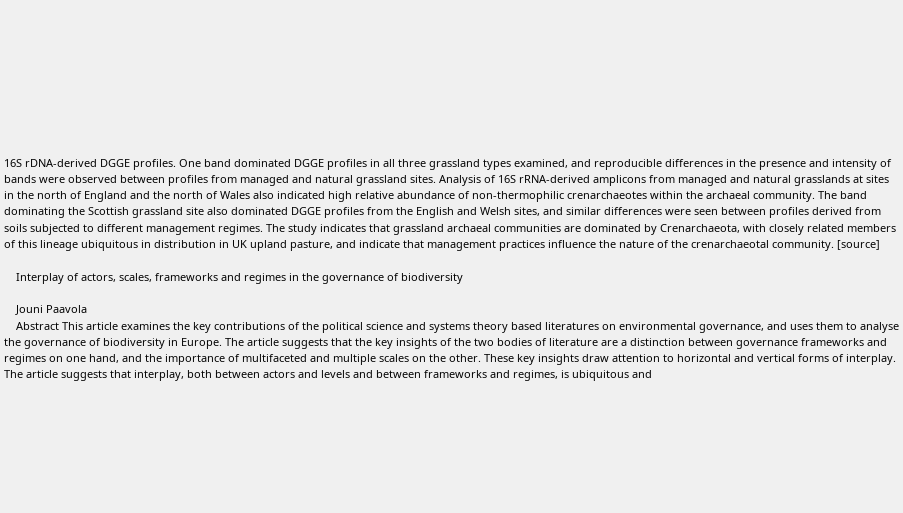16S rDNA-derived DGGE profiles. One band dominated DGGE profiles in all three grassland types examined, and reproducible differences in the presence and intensity of bands were observed between profiles from managed and natural grassland sites. Analysis of 16S rRNA-derived amplicons from managed and natural grasslands at sites in the north of England and the north of Wales also indicated high relative abundance of non-thermophilic crenarchaeotes within the archaeal community. The band dominating the Scottish grassland site also dominated DGGE profiles from the English and Welsh sites, and similar differences were seen between profiles derived from soils subjected to different management regimes. The study indicates that grassland archaeal communities are dominated by Crenarchaeota, with closely related members of this lineage ubiquitous in distribution in UK upland pasture, and indicate that management practices influence the nature of the crenarchaeotal community. [source]

    Interplay of actors, scales, frameworks and regimes in the governance of biodiversity

    Jouni Paavola
    Abstract This article examines the key contributions of the political science and systems theory based literatures on environmental governance, and uses them to analyse the governance of biodiversity in Europe. The article suggests that the key insights of the two bodies of literature are a distinction between governance frameworks and regimes on one hand, and the importance of multifaceted and multiple scales on the other. These key insights draw attention to horizontal and vertical forms of interplay. The article suggests that interplay, both between actors and levels and between frameworks and regimes, is ubiquitous and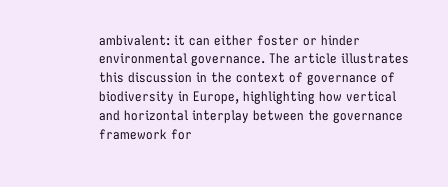ambivalent: it can either foster or hinder environmental governance. The article illustrates this discussion in the context of governance of biodiversity in Europe, highlighting how vertical and horizontal interplay between the governance framework for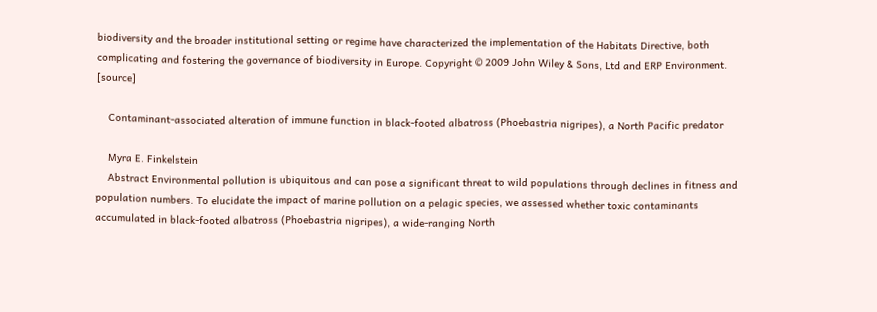biodiversity and the broader institutional setting or regime have characterized the implementation of the Habitats Directive, both complicating and fostering the governance of biodiversity in Europe. Copyright © 2009 John Wiley & Sons, Ltd and ERP Environment. [source]

    Contaminant-associated alteration of immune function in black-footed albatross (Phoebastria nigripes), a North Pacific predator

    Myra E. Finkelstein
    Abstract Environmental pollution is ubiquitous and can pose a significant threat to wild populations through declines in fitness and population numbers. To elucidate the impact of marine pollution on a pelagic species, we assessed whether toxic contaminants accumulated in black-footed albatross (Phoebastria nigripes), a wide-ranging North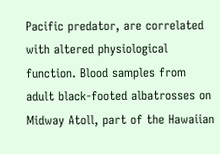Pacific predator, are correlated with altered physiological function. Blood samples from adult black-footed albatrosses on Midway Atoll, part of the Hawaiian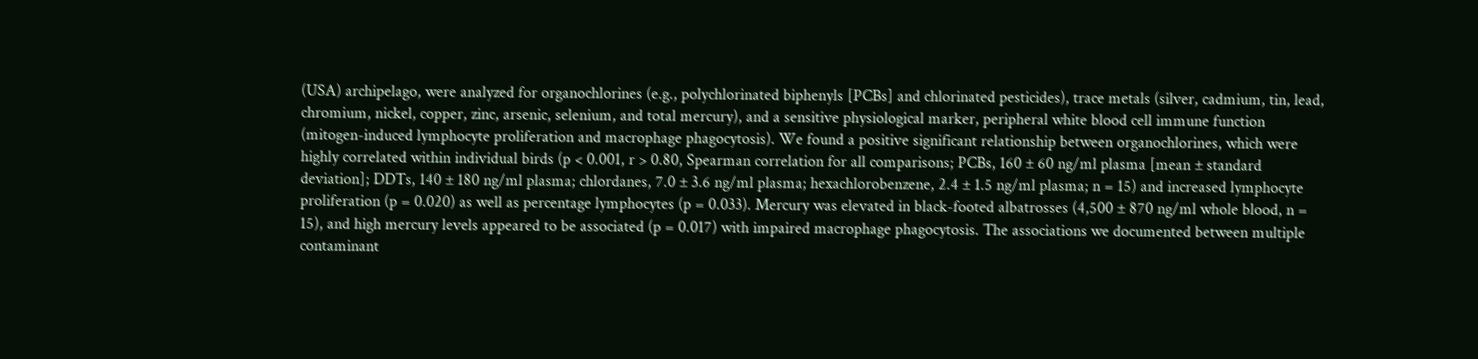(USA) archipelago, were analyzed for organochlorines (e.g., polychlorinated biphenyls [PCBs] and chlorinated pesticides), trace metals (silver, cadmium, tin, lead, chromium, nickel, copper, zinc, arsenic, selenium, and total mercury), and a sensitive physiological marker, peripheral white blood cell immune function (mitogen-induced lymphocyte proliferation and macrophage phagocytosis). We found a positive significant relationship between organochlorines, which were highly correlated within individual birds (p < 0.001, r > 0.80, Spearman correlation for all comparisons; PCBs, 160 ± 60 ng/ml plasma [mean ± standard deviation]; DDTs, 140 ± 180 ng/ml plasma; chlordanes, 7.0 ± 3.6 ng/ml plasma; hexachlorobenzene, 2.4 ± 1.5 ng/ml plasma; n = 15) and increased lymphocyte proliferation (p = 0.020) as well as percentage lymphocytes (p = 0.033). Mercury was elevated in black-footed albatrosses (4,500 ± 870 ng/ml whole blood, n = 15), and high mercury levels appeared to be associated (p = 0.017) with impaired macrophage phagocytosis. The associations we documented between multiple contaminant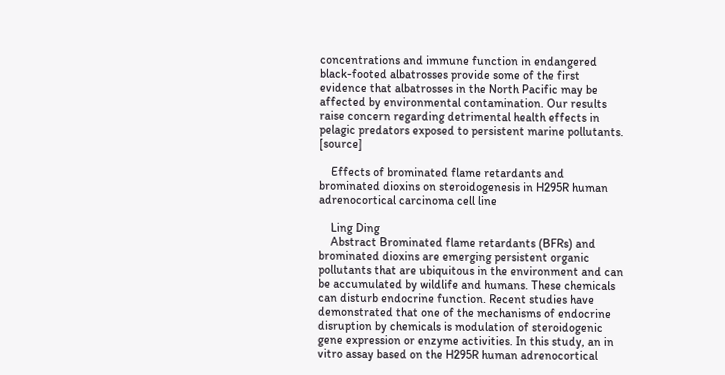concentrations and immune function in endangered black-footed albatrosses provide some of the first evidence that albatrosses in the North Pacific may be affected by environmental contamination. Our results raise concern regarding detrimental health effects in pelagic predators exposed to persistent marine pollutants. [source]

    Effects of brominated flame retardants and brominated dioxins on steroidogenesis in H295R human adrenocortical carcinoma cell line

    Ling Ding
    Abstract Brominated flame retardants (BFRs) and brominated dioxins are emerging persistent organic pollutants that are ubiquitous in the environment and can be accumulated by wildlife and humans. These chemicals can disturb endocrine function. Recent studies have demonstrated that one of the mechanisms of endocrine disruption by chemicals is modulation of steroidogenic gene expression or enzyme activities. In this study, an in vitro assay based on the H295R human adrenocortical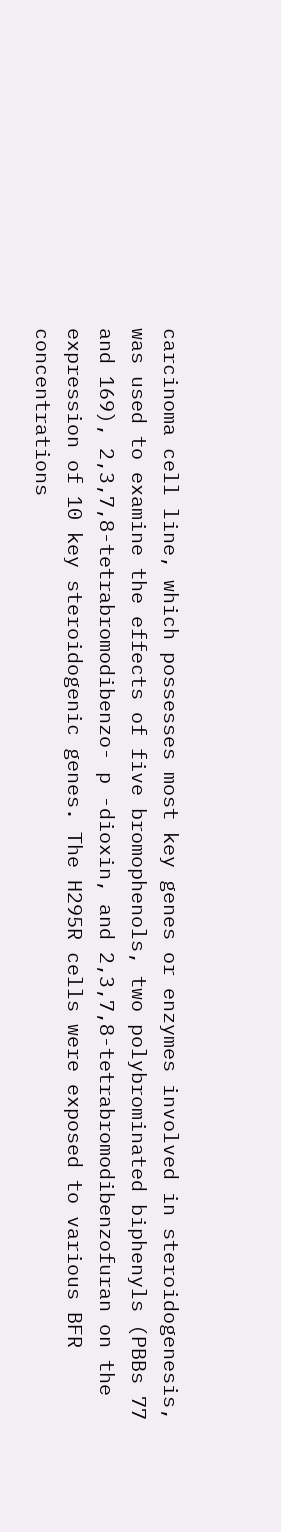carcinoma cell line, which possesses most key genes or enzymes involved in steroidogenesis, was used to examine the effects of five bromophenols, two polybrominated biphenyls (PBBs 77 and 169), 2,3,7,8-tetrabromodibenzo- p -dioxin, and 2,3,7,8-tetrabromodibenzofuran on the expression of 10 key steroidogenic genes. The H295R cells were exposed to various BFR concentrations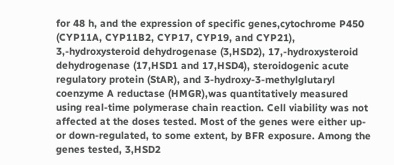for 48 h, and the expression of specific genes,cytochrome P450 (CYP11A, CYP11B2, CYP17, CYP19, and CYP21), 3,-hydroxysteroid dehydrogenase (3,HSD2), 17,-hydroxysteroid dehydrogenase (17,HSD1 and 17,HSD4), steroidogenic acute regulatory protein (StAR), and 3-hydroxy-3-methylglutaryl coenzyme A reductase (HMGR),was quantitatively measured using real-time polymerase chain reaction. Cell viability was not affected at the doses tested. Most of the genes were either up- or down-regulated, to some extent, by BFR exposure. Among the genes tested, 3,HSD2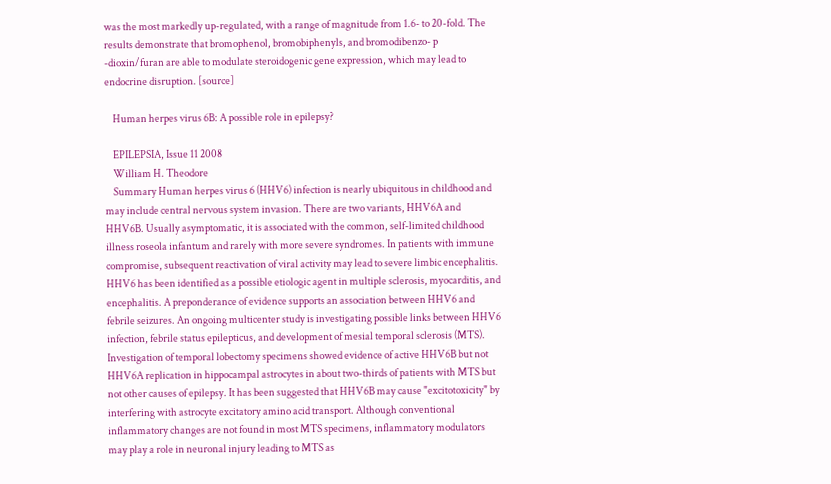was the most markedly up-regulated, with a range of magnitude from 1.6- to 20-fold. The results demonstrate that bromophenol, bromobiphenyls, and bromodibenzo- p -dioxin/furan are able to modulate steroidogenic gene expression, which may lead to endocrine disruption. [source]

    Human herpes virus 6B: A possible role in epilepsy?

    EPILEPSIA, Issue 11 2008
    William H. Theodore
    Summary Human herpes virus 6 (HHV6) infection is nearly ubiquitous in childhood and may include central nervous system invasion. There are two variants, HHV6A and HHV6B. Usually asymptomatic, it is associated with the common, self-limited childhood illness roseola infantum and rarely with more severe syndromes. In patients with immune compromise, subsequent reactivation of viral activity may lead to severe limbic encephalitis. HHV6 has been identified as a possible etiologic agent in multiple sclerosis, myocarditis, and encephalitis. A preponderance of evidence supports an association between HHV6 and febrile seizures. An ongoing multicenter study is investigating possible links between HHV6 infection, febrile status epilepticus, and development of mesial temporal sclerosis (MTS). Investigation of temporal lobectomy specimens showed evidence of active HHV6B but not HHV6A replication in hippocampal astrocytes in about two-thirds of patients with MTS but not other causes of epilepsy. It has been suggested that HHV6B may cause "excitotoxicity" by interfering with astrocyte excitatory amino acid transport. Although conventional inflammatory changes are not found in most MTS specimens, inflammatory modulators may play a role in neuronal injury leading to MTS as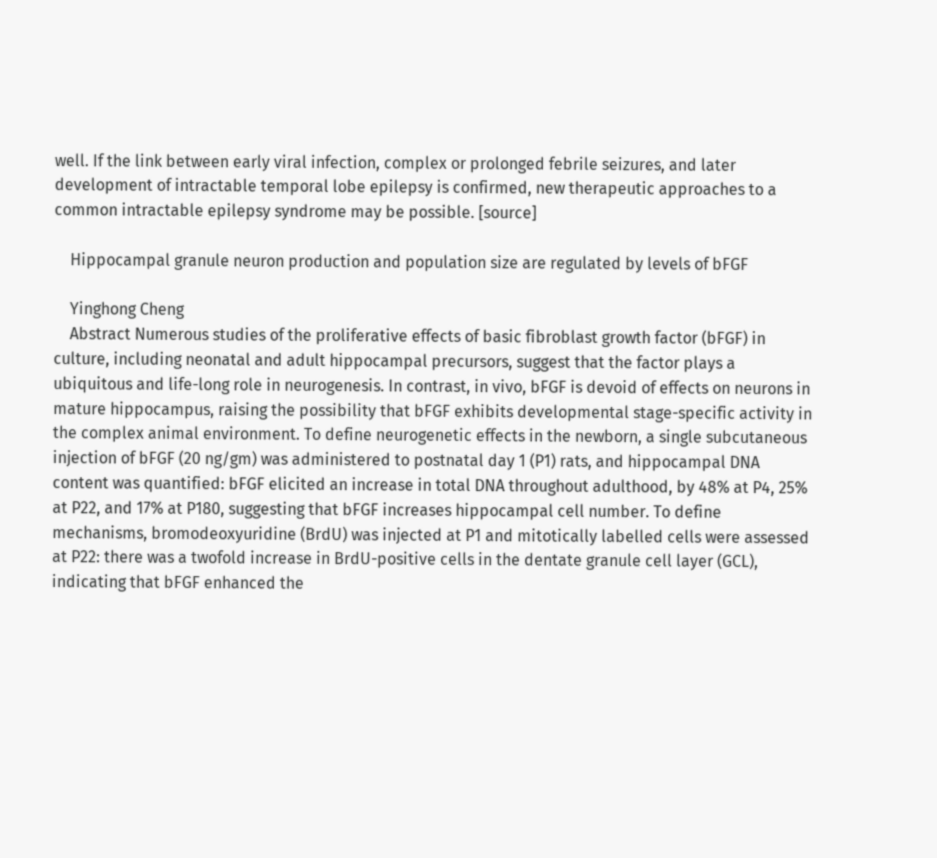well. If the link between early viral infection, complex or prolonged febrile seizures, and later development of intractable temporal lobe epilepsy is confirmed, new therapeutic approaches to a common intractable epilepsy syndrome may be possible. [source]

    Hippocampal granule neuron production and population size are regulated by levels of bFGF

    Yinghong Cheng
    Abstract Numerous studies of the proliferative effects of basic fibroblast growth factor (bFGF) in culture, including neonatal and adult hippocampal precursors, suggest that the factor plays a ubiquitous and life-long role in neurogenesis. In contrast, in vivo, bFGF is devoid of effects on neurons in mature hippocampus, raising the possibility that bFGF exhibits developmental stage-specific activity in the complex animal environment. To define neurogenetic effects in the newborn, a single subcutaneous injection of bFGF (20 ng/gm) was administered to postnatal day 1 (P1) rats, and hippocampal DNA content was quantified: bFGF elicited an increase in total DNA throughout adulthood, by 48% at P4, 25% at P22, and 17% at P180, suggesting that bFGF increases hippocampal cell number. To define mechanisms, bromodeoxyuridine (BrdU) was injected at P1 and mitotically labelled cells were assessed at P22: there was a twofold increase in BrdU-positive cells in the dentate granule cell layer (GCL), indicating that bFGF enhanced the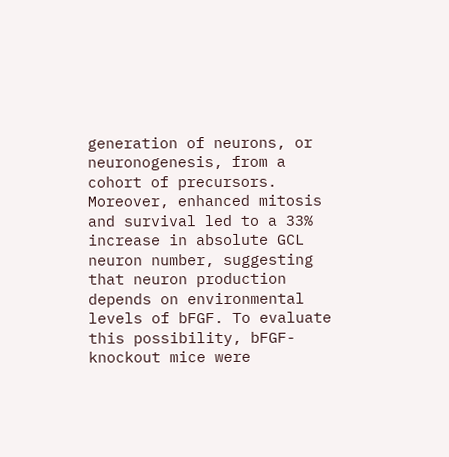generation of neurons, or neuronogenesis, from a cohort of precursors. Moreover, enhanced mitosis and survival led to a 33% increase in absolute GCL neuron number, suggesting that neuron production depends on environmental levels of bFGF. To evaluate this possibility, bFGF-knockout mice were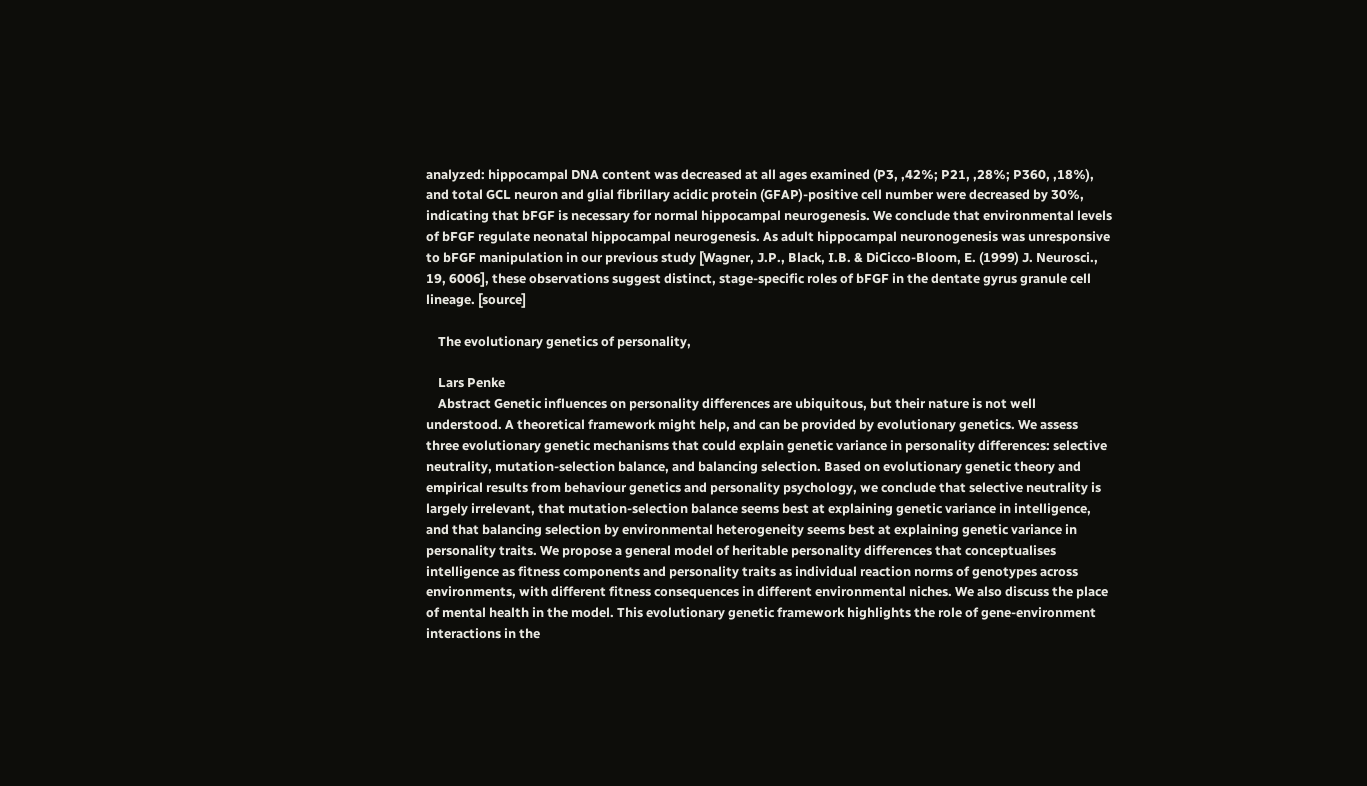analyzed: hippocampal DNA content was decreased at all ages examined (P3, ,42%; P21, ,28%; P360, ,18%), and total GCL neuron and glial fibrillary acidic protein (GFAP)-positive cell number were decreased by 30%, indicating that bFGF is necessary for normal hippocampal neurogenesis. We conclude that environmental levels of bFGF regulate neonatal hippocampal neurogenesis. As adult hippocampal neuronogenesis was unresponsive to bFGF manipulation in our previous study [Wagner, J.P., Black, I.B. & DiCicco-Bloom, E. (1999) J. Neurosci., 19, 6006], these observations suggest distinct, stage-specific roles of bFGF in the dentate gyrus granule cell lineage. [source]

    The evolutionary genetics of personality,

    Lars Penke
    Abstract Genetic influences on personality differences are ubiquitous, but their nature is not well understood. A theoretical framework might help, and can be provided by evolutionary genetics. We assess three evolutionary genetic mechanisms that could explain genetic variance in personality differences: selective neutrality, mutation-selection balance, and balancing selection. Based on evolutionary genetic theory and empirical results from behaviour genetics and personality psychology, we conclude that selective neutrality is largely irrelevant, that mutation-selection balance seems best at explaining genetic variance in intelligence, and that balancing selection by environmental heterogeneity seems best at explaining genetic variance in personality traits. We propose a general model of heritable personality differences that conceptualises intelligence as fitness components and personality traits as individual reaction norms of genotypes across environments, with different fitness consequences in different environmental niches. We also discuss the place of mental health in the model. This evolutionary genetic framework highlights the role of gene-environment interactions in the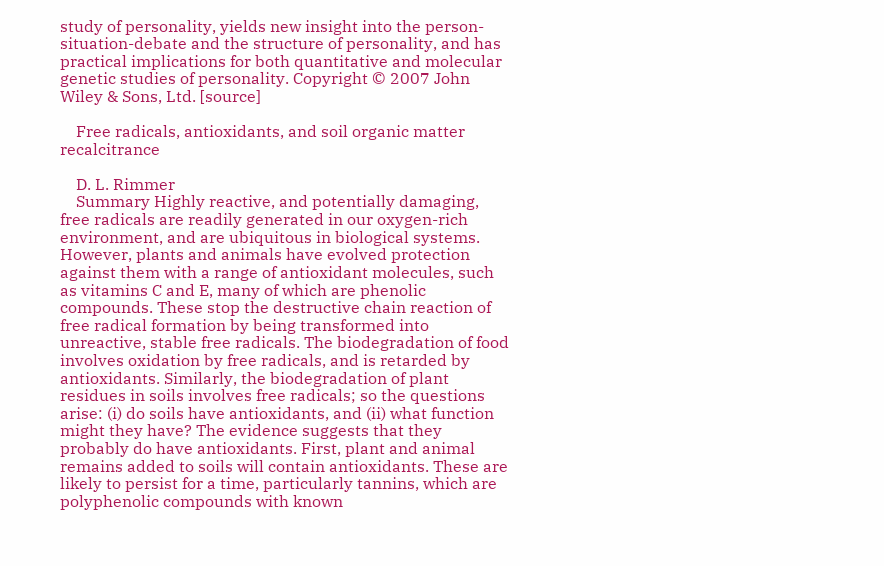study of personality, yields new insight into the person-situation-debate and the structure of personality, and has practical implications for both quantitative and molecular genetic studies of personality. Copyright © 2007 John Wiley & Sons, Ltd. [source]

    Free radicals, antioxidants, and soil organic matter recalcitrance

    D. L. Rimmer
    Summary Highly reactive, and potentially damaging, free radicals are readily generated in our oxygen-rich environment, and are ubiquitous in biological systems. However, plants and animals have evolved protection against them with a range of antioxidant molecules, such as vitamins C and E, many of which are phenolic compounds. These stop the destructive chain reaction of free radical formation by being transformed into unreactive, stable free radicals. The biodegradation of food involves oxidation by free radicals, and is retarded by antioxidants. Similarly, the biodegradation of plant residues in soils involves free radicals; so the questions arise: (i) do soils have antioxidants, and (ii) what function might they have? The evidence suggests that they probably do have antioxidants. First, plant and animal remains added to soils will contain antioxidants. These are likely to persist for a time, particularly tannins, which are polyphenolic compounds with known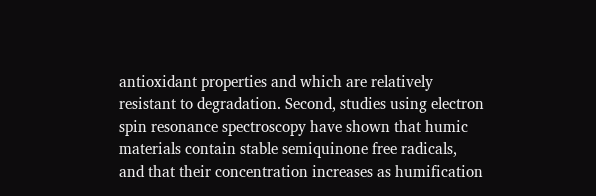antioxidant properties and which are relatively resistant to degradation. Second, studies using electron spin resonance spectroscopy have shown that humic materials contain stable semiquinone free radicals, and that their concentration increases as humification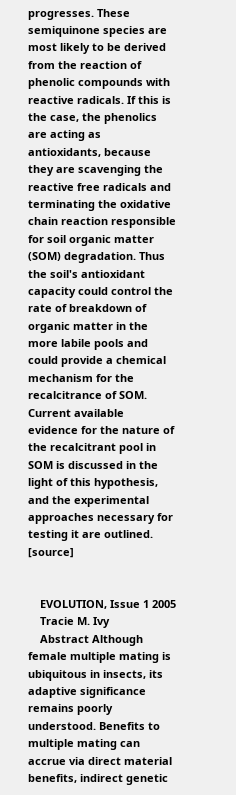progresses. These semiquinone species are most likely to be derived from the reaction of phenolic compounds with reactive radicals. If this is the case, the phenolics are acting as antioxidants, because they are scavenging the reactive free radicals and terminating the oxidative chain reaction responsible for soil organic matter (SOM) degradation. Thus the soil's antioxidant capacity could control the rate of breakdown of organic matter in the more labile pools and could provide a chemical mechanism for the recalcitrance of SOM. Current available evidence for the nature of the recalcitrant pool in SOM is discussed in the light of this hypothesis, and the experimental approaches necessary for testing it are outlined. [source]


    EVOLUTION, Issue 1 2005
    Tracie M. Ivy
    Abstract Although female multiple mating is ubiquitous in insects, its adaptive significance remains poorly understood. Benefits to multiple mating can accrue via direct material benefits, indirect genetic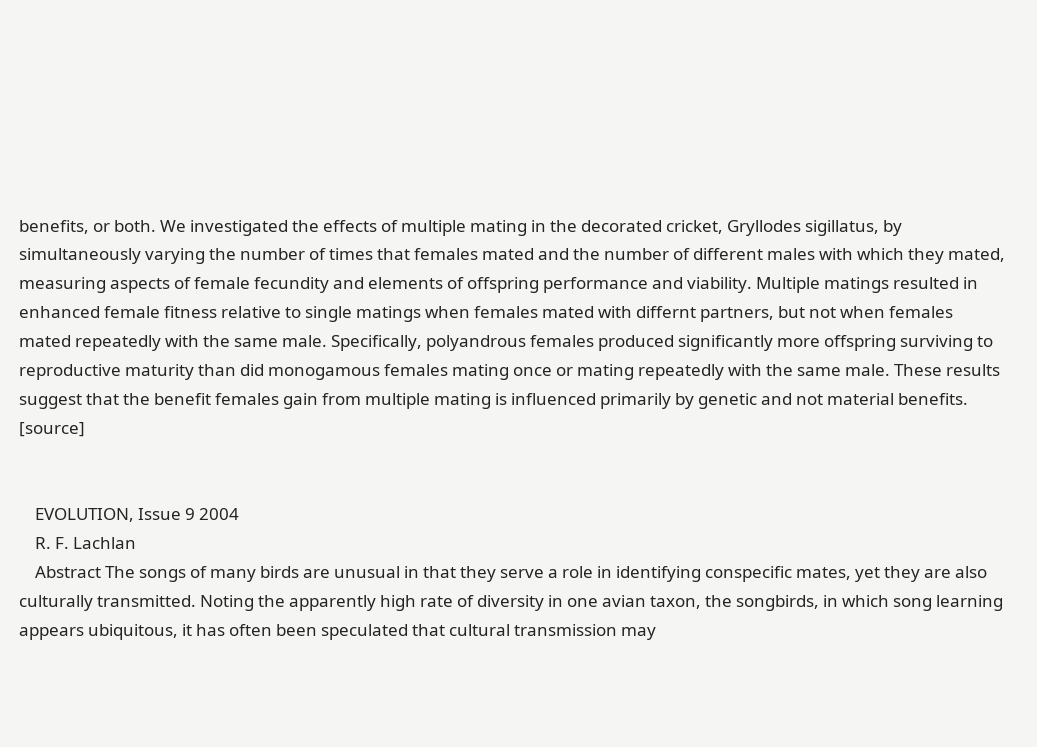benefits, or both. We investigated the effects of multiple mating in the decorated cricket, Gryllodes sigillatus, by simultaneously varying the number of times that females mated and the number of different males with which they mated, measuring aspects of female fecundity and elements of offspring performance and viability. Multiple matings resulted in enhanced female fitness relative to single matings when females mated with differnt partners, but not when females mated repeatedly with the same male. Specifically, polyandrous females produced significantly more offspring surviving to reproductive maturity than did monogamous females mating once or mating repeatedly with the same male. These results suggest that the benefit females gain from multiple mating is influenced primarily by genetic and not material benefits. [source]


    EVOLUTION, Issue 9 2004
    R. F. Lachlan
    Abstract The songs of many birds are unusual in that they serve a role in identifying conspecific mates, yet they are also culturally transmitted. Noting the apparently high rate of diversity in one avian taxon, the songbirds, in which song learning appears ubiquitous, it has often been speculated that cultural transmission may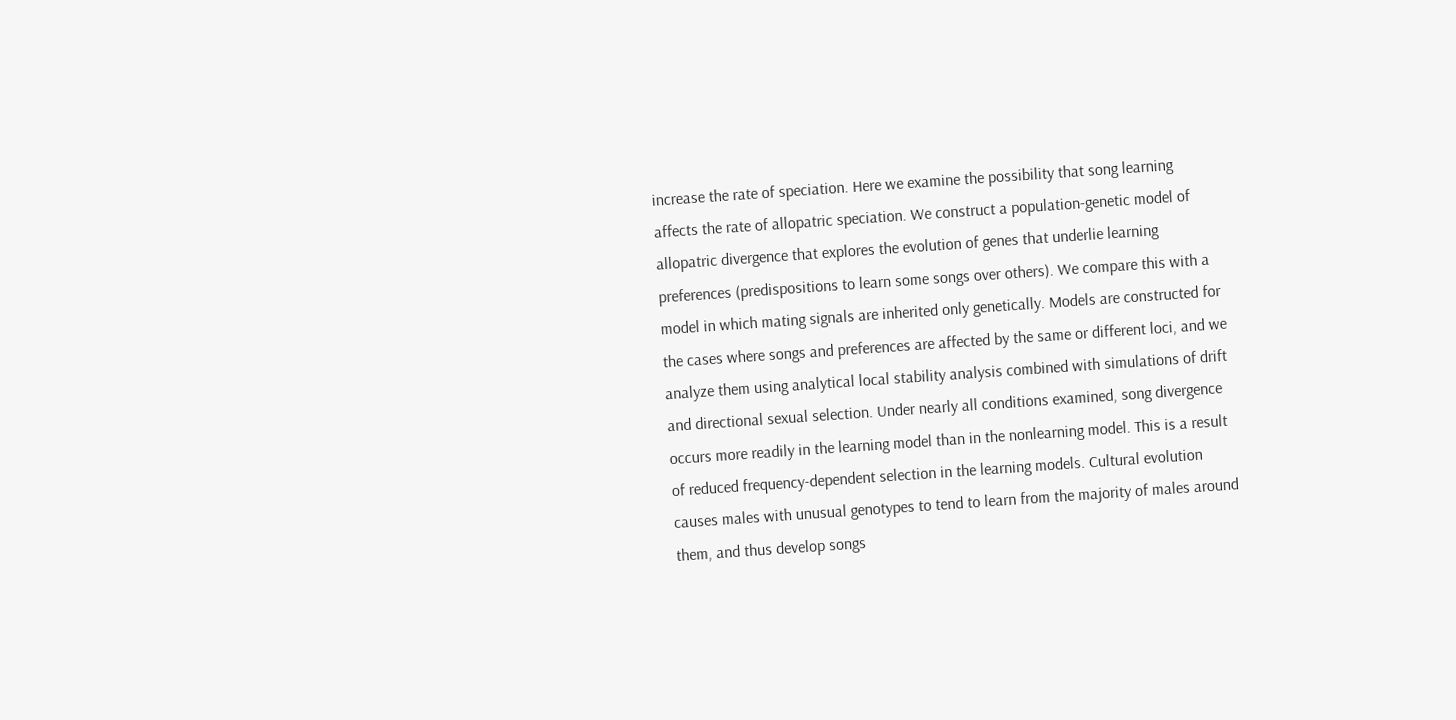increase the rate of speciation. Here we examine the possibility that song learning affects the rate of allopatric speciation. We construct a population-genetic model of allopatric divergence that explores the evolution of genes that underlie learning preferences (predispositions to learn some songs over others). We compare this with a model in which mating signals are inherited only genetically. Models are constructed for the cases where songs and preferences are affected by the same or different loci, and we analyze them using analytical local stability analysis combined with simulations of drift and directional sexual selection. Under nearly all conditions examined, song divergence occurs more readily in the learning model than in the nonlearning model. This is a result of reduced frequency-dependent selection in the learning models. Cultural evolution causes males with unusual genotypes to tend to learn from the majority of males around them, and thus develop songs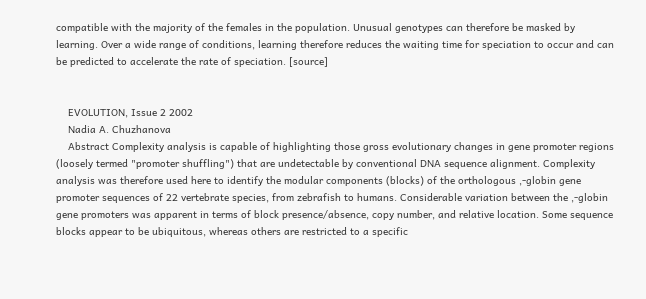compatible with the majority of the females in the population. Unusual genotypes can therefore be masked by learning. Over a wide range of conditions, learning therefore reduces the waiting time for speciation to occur and can be predicted to accelerate the rate of speciation. [source]


    EVOLUTION, Issue 2 2002
    Nadia A. Chuzhanova
    Abstract Complexity analysis is capable of highlighting those gross evolutionary changes in gene promoter regions (loosely termed "promoter shuffling") that are undetectable by conventional DNA sequence alignment. Complexity analysis was therefore used here to identify the modular components (blocks) of the orthologous ,-globin gene promoter sequences of 22 vertebrate species, from zebrafish to humans. Considerable variation between the ,-globin gene promoters was apparent in terms of block presence/absence, copy number, and relative location. Some sequence blocks appear to be ubiquitous, whereas others are restricted to a specific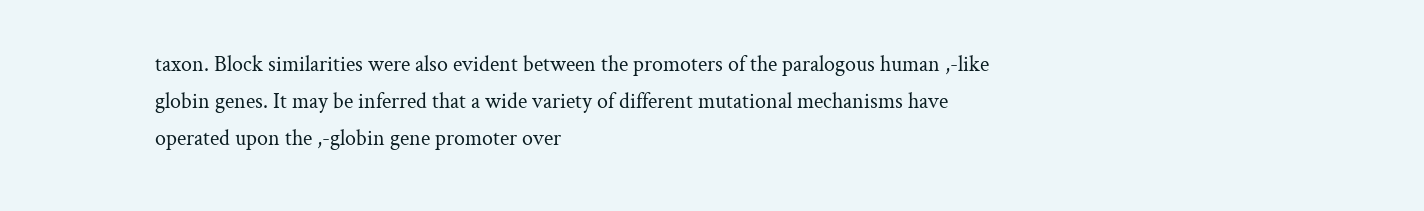taxon. Block similarities were also evident between the promoters of the paralogous human ,-like globin genes. It may be inferred that a wide variety of different mutational mechanisms have operated upon the ,-globin gene promoter over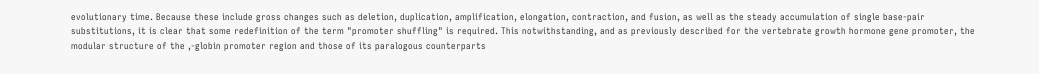evolutionary time. Because these include gross changes such as deletion, duplication, amplification, elongation, contraction, and fusion, as well as the steady accumulation of single base-pair substitutions, it is clear that some redefinition of the term "promoter shuffling" is required. This notwithstanding, and as previously described for the vertebrate growth hormone gene promoter, the modular structure of the ,-globin promoter region and those of its paralogous counterparts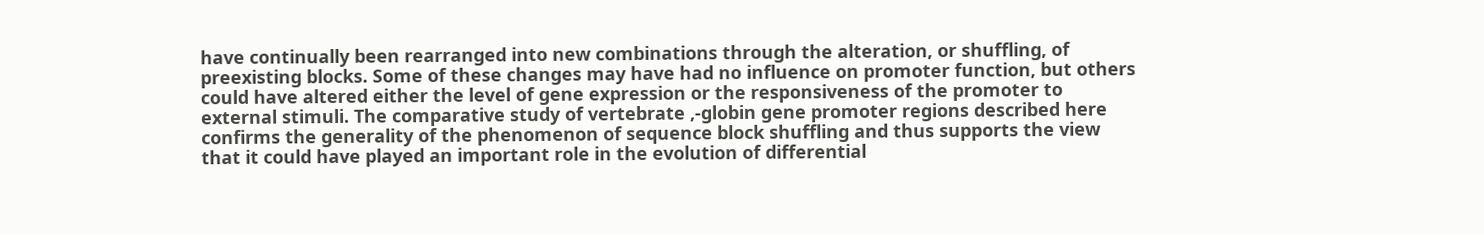have continually been rearranged into new combinations through the alteration, or shuffling, of preexisting blocks. Some of these changes may have had no influence on promoter function, but others could have altered either the level of gene expression or the responsiveness of the promoter to external stimuli. The comparative study of vertebrate ,-globin gene promoter regions described here confirms the generality of the phenomenon of sequence block shuffling and thus supports the view that it could have played an important role in the evolution of differential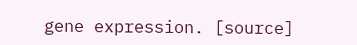gene expression. [source]